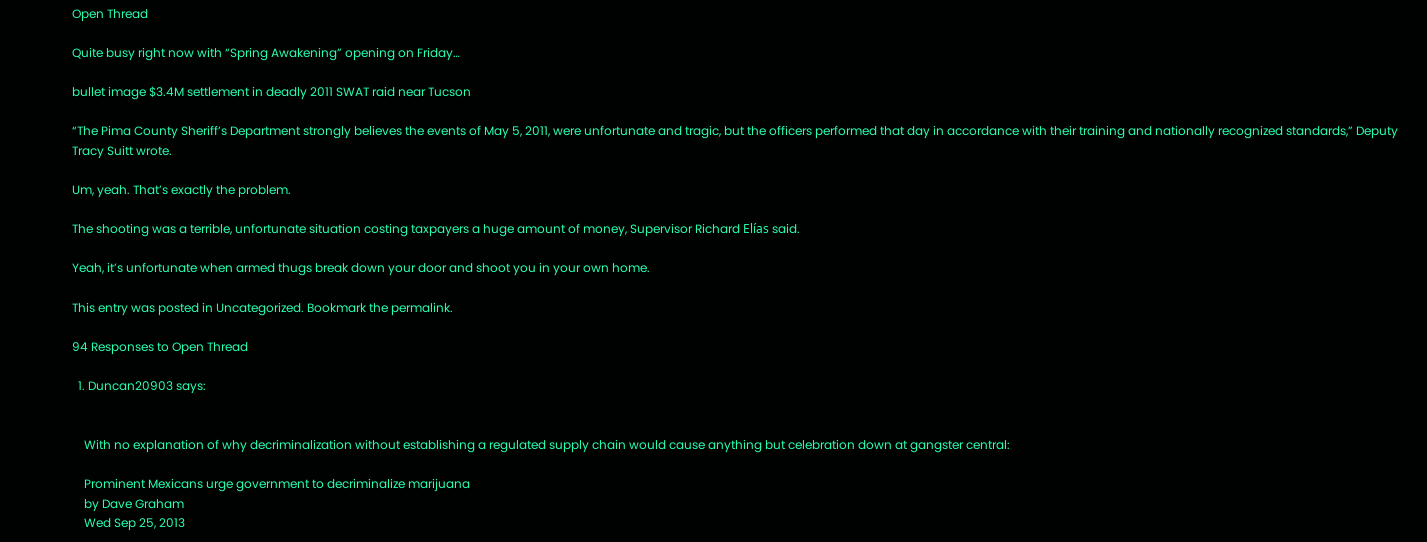Open Thread

Quite busy right now with “Spring Awakening” opening on Friday…

bullet image $3.4M settlement in deadly 2011 SWAT raid near Tucson

“The Pima County Sheriff’s Department strongly believes the events of May 5, 2011, were unfortunate and tragic, but the officers performed that day in accordance with their training and nationally recognized standards,” Deputy Tracy Suitt wrote.

Um, yeah. That’s exactly the problem.

The shooting was a terrible, unfortunate situation costing taxpayers a huge amount of money, Supervisor Richard Elías said.

Yeah, it’s unfortunate when armed thugs break down your door and shoot you in your own home.

This entry was posted in Uncategorized. Bookmark the permalink.

94 Responses to Open Thread

  1. Duncan20903 says:


    With no explanation of why decriminalization without establishing a regulated supply chain would cause anything but celebration down at gangster central:

    Prominent Mexicans urge government to decriminalize marijuana
    by Dave Graham
    Wed Sep 25, 2013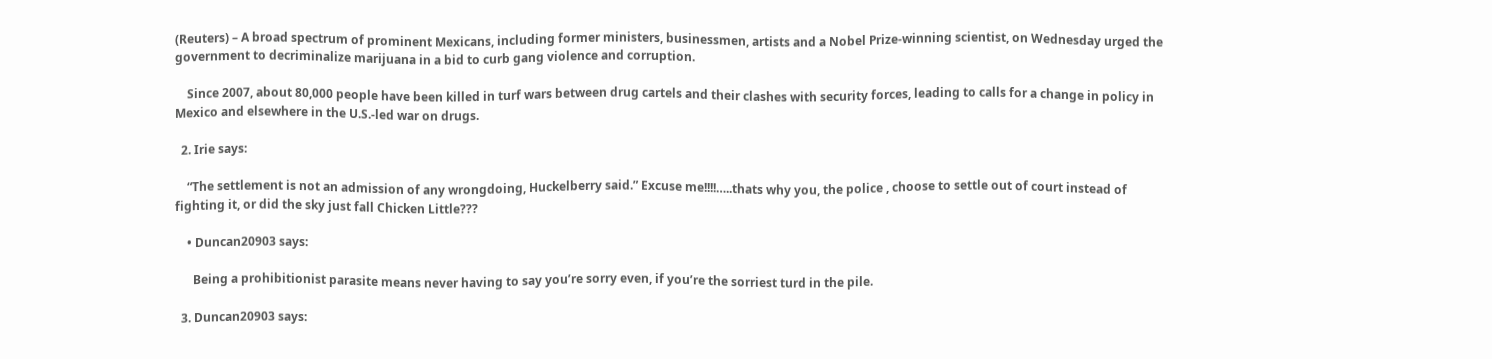(Reuters) – A broad spectrum of prominent Mexicans, including former ministers, businessmen, artists and a Nobel Prize-winning scientist, on Wednesday urged the government to decriminalize marijuana in a bid to curb gang violence and corruption.

    Since 2007, about 80,000 people have been killed in turf wars between drug cartels and their clashes with security forces, leading to calls for a change in policy in Mexico and elsewhere in the U.S.-led war on drugs.

  2. Irie says:

    “The settlement is not an admission of any wrongdoing, Huckelberry said.” Excuse me!!!!…..thats why you, the police , choose to settle out of court instead of fighting it, or did the sky just fall Chicken Little???

    • Duncan20903 says:

      Being a prohibitionist parasite means never having to say you’re sorry even, if you’re the sorriest turd in the pile.

  3. Duncan20903 says: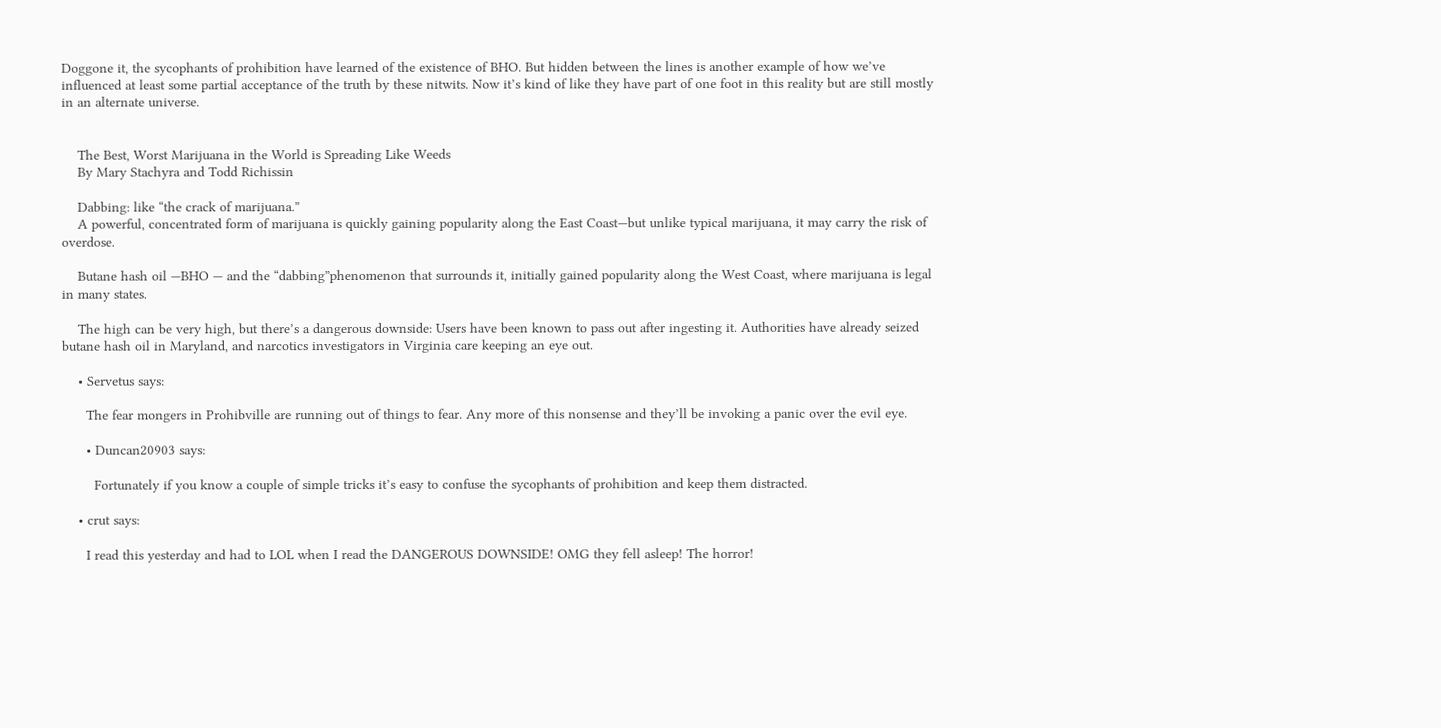Doggone it, the sycophants of prohibition have learned of the existence of BHO. But hidden between the lines is another example of how we’ve influenced at least some partial acceptance of the truth by these nitwits. Now it’s kind of like they have part of one foot in this reality but are still mostly in an alternate universe.


    The Best, Worst Marijuana in the World is Spreading Like Weeds
    By Mary Stachyra and Todd Richissin

    Dabbing: like “the crack of marijuana.”
    A powerful, concentrated form of marijuana is quickly gaining popularity along the East Coast—but unlike typical marijuana, it may carry the risk of overdose.

    Butane hash oil —BHO — and the “dabbing”phenomenon that surrounds it, initially gained popularity along the West Coast, where marijuana is legal in many states.

    The high can be very high, but there’s a dangerous downside: Users have been known to pass out after ingesting it. Authorities have already seized butane hash oil in Maryland, and narcotics investigators in Virginia care keeping an eye out.

    • Servetus says:

      The fear mongers in Prohibville are running out of things to fear. Any more of this nonsense and they’ll be invoking a panic over the evil eye.

      • Duncan20903 says:

        Fortunately if you know a couple of simple tricks it’s easy to confuse the sycophants of prohibition and keep them distracted.

    • crut says:

      I read this yesterday and had to LOL when I read the DANGEROUS DOWNSIDE! OMG they fell asleep! The horror!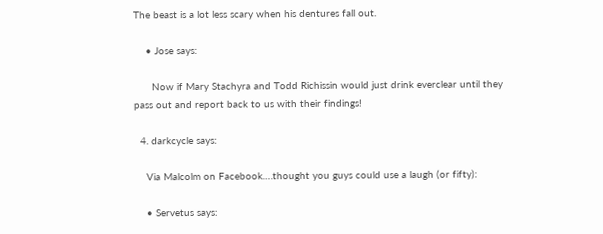The beast is a lot less scary when his dentures fall out.

    • Jose says:

      Now if Mary Stachyra and Todd Richissin would just drink everclear until they pass out and report back to us with their findings!

  4. darkcycle says:

    Via Malcolm on Facebook….thought you guys could use a laugh (or fifty):

    • Servetus says: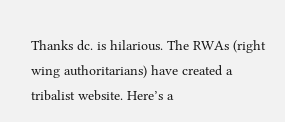Thanks dc. is hilarious. The RWAs (right wing authoritarians) have created a tribalist website. Here’s a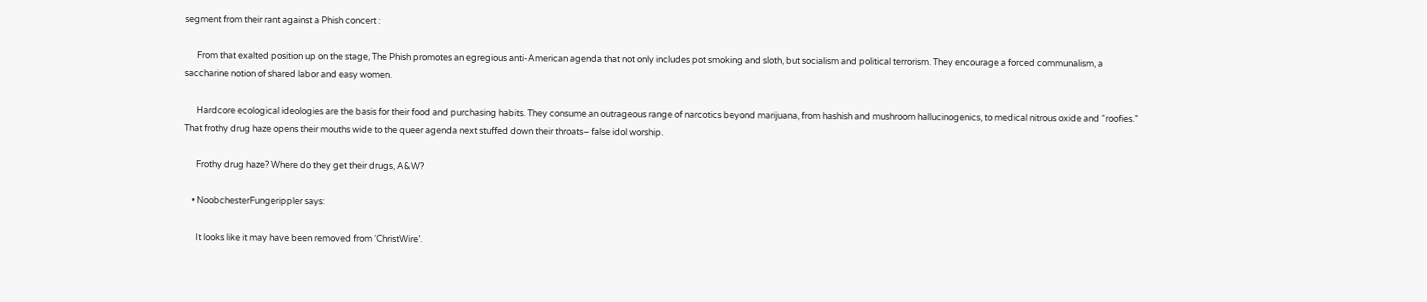segment from their rant against a Phish concert :

      From that exalted position up on the stage, The Phish promotes an egregious anti-American agenda that not only includes pot smoking and sloth, but socialism and political terrorism. They encourage a forced communalism, a saccharine notion of shared labor and easy women.

      Hardcore ecological ideologies are the basis for their food and purchasing habits. They consume an outrageous range of narcotics beyond marijuana, from hashish and mushroom hallucinogenics, to medical nitrous oxide and “roofies.” That frothy drug haze opens their mouths wide to the queer agenda next stuffed down their throats– false idol worship.

      Frothy drug haze? Where do they get their drugs, A&W?

    • NoobchesterFungerippler says:

      It looks like it may have been removed from ‘ChristWire’.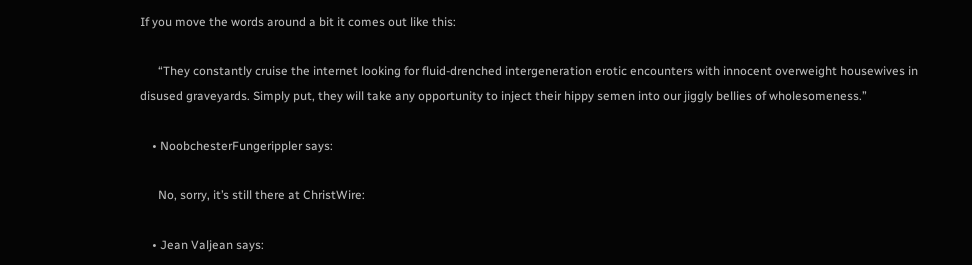If you move the words around a bit it comes out like this:

      “They constantly cruise the internet looking for fluid-drenched intergeneration erotic encounters with innocent overweight housewives in disused graveyards. Simply put, they will take any opportunity to inject their hippy semen into our jiggly bellies of wholesomeness.”

    • NoobchesterFungerippler says:

      No, sorry, it’s still there at ChristWire:

    • Jean Valjean says: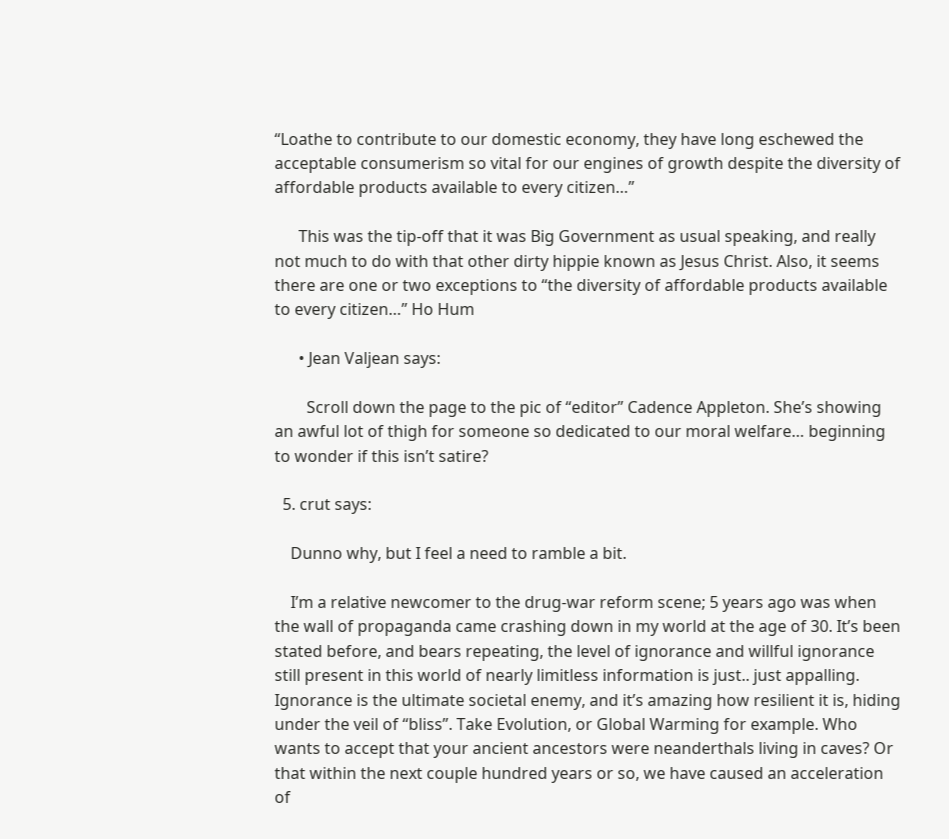“Loathe to contribute to our domestic economy, they have long eschewed the acceptable consumerism so vital for our engines of growth despite the diversity of affordable products available to every citizen…”

      This was the tip-off that it was Big Government as usual speaking, and really not much to do with that other dirty hippie known as Jesus Christ. Also, it seems there are one or two exceptions to “the diversity of affordable products available to every citizen…” Ho Hum

      • Jean Valjean says:

        Scroll down the page to the pic of “editor” Cadence Appleton. She’s showing an awful lot of thigh for someone so dedicated to our moral welfare… beginning to wonder if this isn’t satire?

  5. crut says:

    Dunno why, but I feel a need to ramble a bit.

    I’m a relative newcomer to the drug-war reform scene; 5 years ago was when the wall of propaganda came crashing down in my world at the age of 30. It’s been stated before, and bears repeating, the level of ignorance and willful ignorance still present in this world of nearly limitless information is just.. just appalling. Ignorance is the ultimate societal enemy, and it’s amazing how resilient it is, hiding under the veil of “bliss”. Take Evolution, or Global Warming for example. Who wants to accept that your ancient ancestors were neanderthals living in caves? Or that within the next couple hundred years or so, we have caused an acceleration of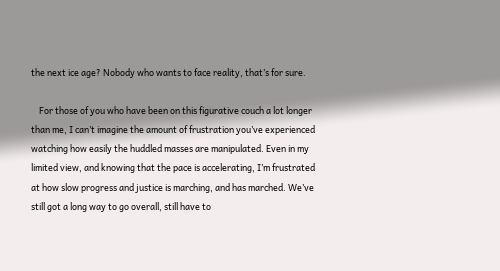the next ice age? Nobody who wants to face reality, that’s for sure.

    For those of you who have been on this figurative couch a lot longer than me, I can’t imagine the amount of frustration you’ve experienced watching how easily the huddled masses are manipulated. Even in my limited view, and knowing that the pace is accelerating, I’m frustrated at how slow progress and justice is marching, and has marched. We’ve still got a long way to go overall, still have to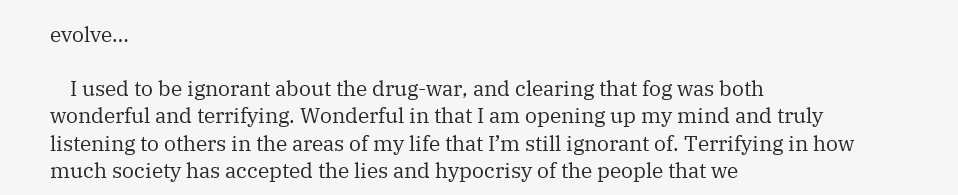evolve…

    I used to be ignorant about the drug-war, and clearing that fog was both wonderful and terrifying. Wonderful in that I am opening up my mind and truly listening to others in the areas of my life that I’m still ignorant of. Terrifying in how much society has accepted the lies and hypocrisy of the people that we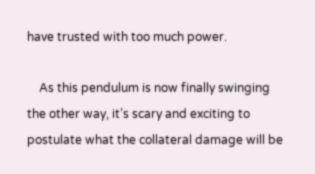have trusted with too much power.

    As this pendulum is now finally swinging the other way, it’s scary and exciting to postulate what the collateral damage will be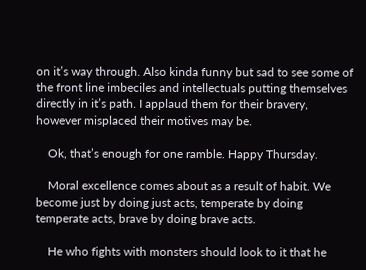on it’s way through. Also kinda funny but sad to see some of the front line imbeciles and intellectuals putting themselves directly in it’s path. I applaud them for their bravery, however misplaced their motives may be.

    Ok, that’s enough for one ramble. Happy Thursday.

    Moral excellence comes about as a result of habit. We become just by doing just acts, temperate by doing temperate acts, brave by doing brave acts.

    He who fights with monsters should look to it that he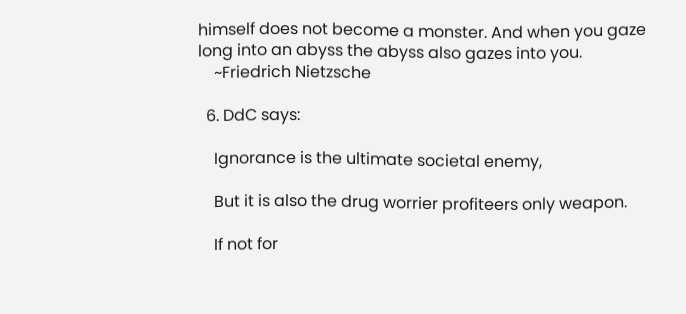himself does not become a monster. And when you gaze long into an abyss the abyss also gazes into you.
    ~Friedrich Nietzsche

  6. DdC says:

    Ignorance is the ultimate societal enemy,

    But it is also the drug worrier profiteers only weapon.

    If not for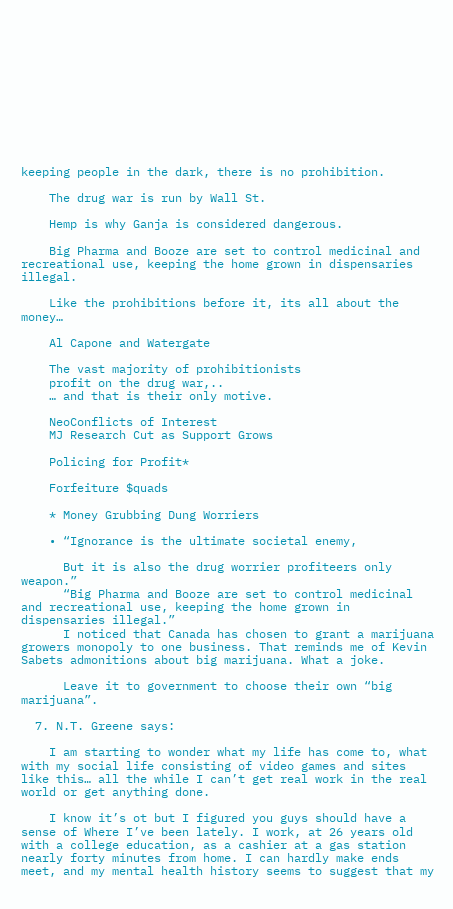keeping people in the dark, there is no prohibition.

    The drug war is run by Wall St.

    Hemp is why Ganja is considered dangerous.

    Big Pharma and Booze are set to control medicinal and recreational use, keeping the home grown in dispensaries illegal.

    Like the prohibitions before it, its all about the money…

    Al Capone and Watergate

    The vast majority of prohibitionists
    profit on the drug war,..
    … and that is their only motive.

    NeoConflicts of Interest
    MJ Research Cut as Support Grows

    Policing for Profit*

    Forfeiture $quads

    * Money Grubbing Dung Worriers

    • “Ignorance is the ultimate societal enemy,

      But it is also the drug worrier profiteers only weapon.”
      “Big Pharma and Booze are set to control medicinal and recreational use, keeping the home grown in dispensaries illegal.”
      I noticed that Canada has chosen to grant a marijuana growers monopoly to one business. That reminds me of Kevin Sabets admonitions about big marijuana. What a joke.

      Leave it to government to choose their own “big marijuana”.

  7. N.T. Greene says:

    I am starting to wonder what my life has come to, what with my social life consisting of video games and sites like this… all the while I can’t get real work in the real world or get anything done.

    I know it’s ot but I figured you guys should have a sense of Where I’ve been lately. I work, at 26 years old with a college education, as a cashier at a gas station nearly forty minutes from home. I can hardly make ends meet, and my mental health history seems to suggest that my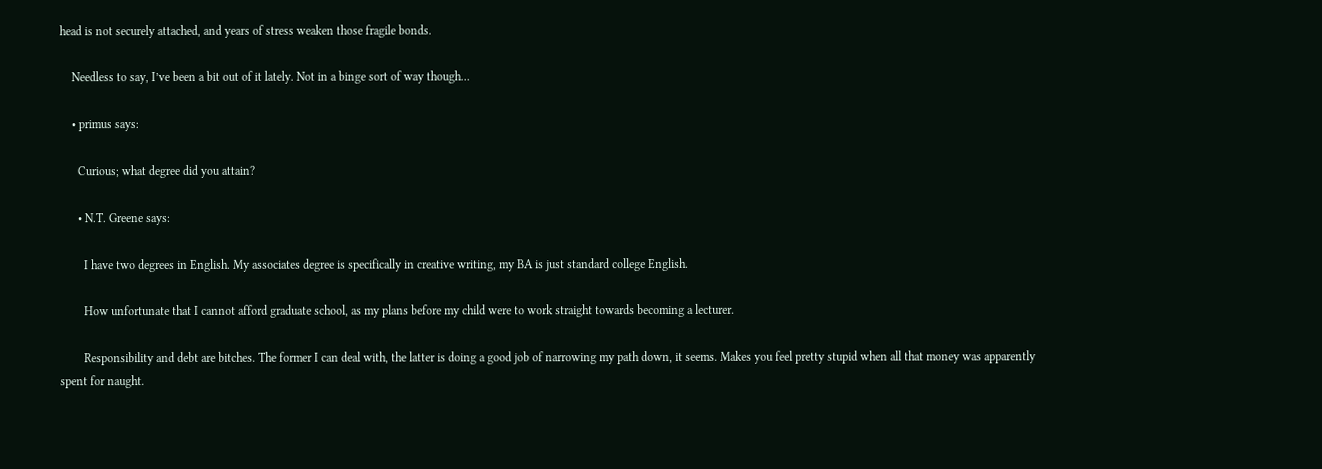head is not securely attached, and years of stress weaken those fragile bonds.

    Needless to say, I’ve been a bit out of it lately. Not in a binge sort of way though…

    • primus says:

      Curious; what degree did you attain?

      • N.T. Greene says:

        I have two degrees in English. My associates degree is specifically in creative writing, my BA is just standard college English.

        How unfortunate that I cannot afford graduate school, as my plans before my child were to work straight towards becoming a lecturer.

        Responsibility and debt are bitches. The former I can deal with, the latter is doing a good job of narrowing my path down, it seems. Makes you feel pretty stupid when all that money was apparently spent for naught.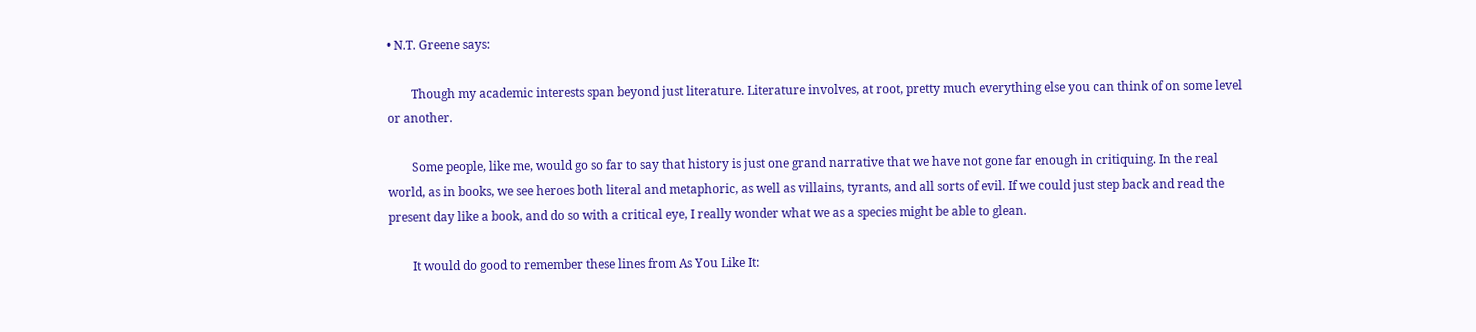• N.T. Greene says:

        Though my academic interests span beyond just literature. Literature involves, at root, pretty much everything else you can think of on some level or another.

        Some people, like me, would go so far to say that history is just one grand narrative that we have not gone far enough in critiquing. In the real world, as in books, we see heroes both literal and metaphoric, as well as villains, tyrants, and all sorts of evil. If we could just step back and read the present day like a book, and do so with a critical eye, I really wonder what we as a species might be able to glean.

        It would do good to remember these lines from As You Like It: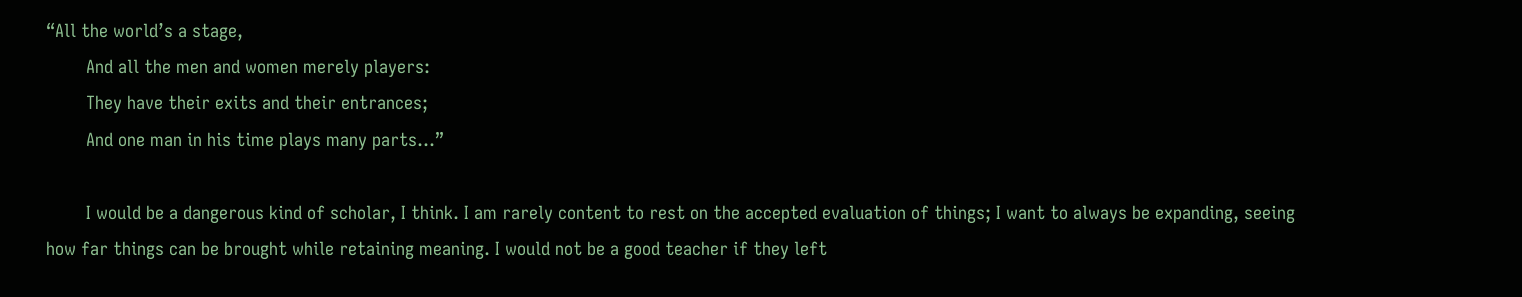“All the world’s a stage,
        And all the men and women merely players:
        They have their exits and their entrances;
        And one man in his time plays many parts…”

        I would be a dangerous kind of scholar, I think. I am rarely content to rest on the accepted evaluation of things; I want to always be expanding, seeing how far things can be brought while retaining meaning. I would not be a good teacher if they left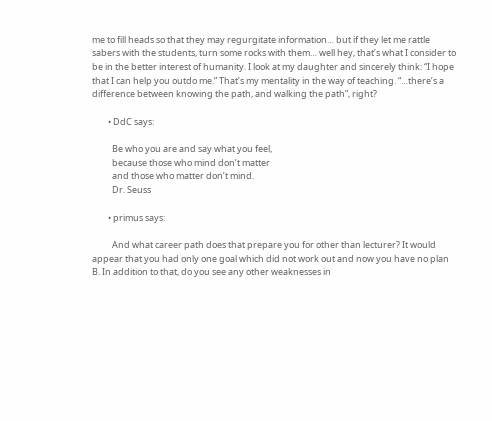me to fill heads so that they may regurgitate information… but if they let me rattle sabers with the students, turn some rocks with them… well hey, that’s what I consider to be in the better interest of humanity. I look at my daughter and sincerely think: “I hope that I can help you outdo me.” That’s my mentality in the way of teaching. “…there’s a difference between knowing the path, and walking the path”, right?

        • DdC says:

          Be who you are and say what you feel,
          because those who mind don’t matter
          and those who matter don’t mind.
          Dr. Seuss

        • primus says:

          And what career path does that prepare you for other than lecturer? It would appear that you had only one goal which did not work out and now you have no plan B. In addition to that, do you see any other weaknesses in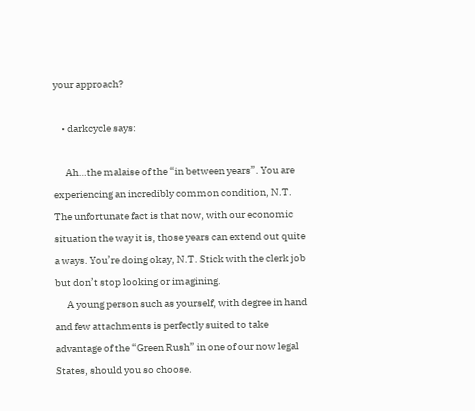your approach?

    • darkcycle says:

      Ah…the malaise of the “in between years”. You are experiencing an incredibly common condition, N.T. The unfortunate fact is that now, with our economic situation the way it is, those years can extend out quite a ways. You’re doing okay, N.T. Stick with the clerk job but don’t stop looking or imagining.
      A young person such as yourself, with degree in hand and few attachments is perfectly suited to take advantage of the “Green Rush” in one of our now legal States, should you so choose.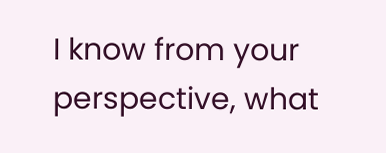I know from your perspective, what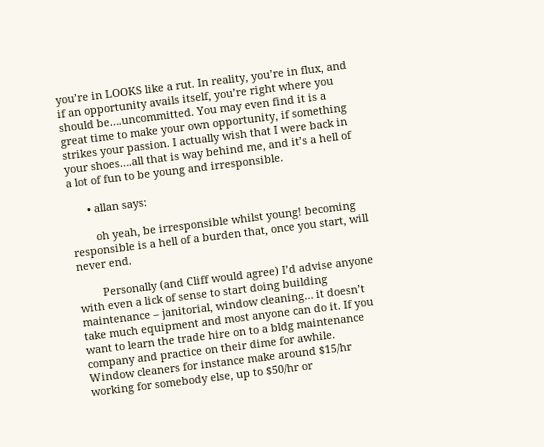you’re in LOOKS like a rut. In reality, you’re in flux, and if an opportunity avails itself, you’re right where you should be….uncommitted. You may even find it is a great time to make your own opportunity, if something strikes your passion. I actually wish that I were back in your shoes….all that is way behind me, and it’s a hell of a lot of fun to be young and irresponsible.

      • allan says:

        oh yeah, be irresponsible whilst young! becoming responsible is a hell of a burden that, once you start, will never end.

        Personally (and Cliff would agree) I’d advise anyone with even a lick of sense to start doing building maintenance – janitorial, window cleaning… it doesn’t take much equipment and most anyone can do it. If you want to learn the trade hire on to a bldg maintenance company and practice on their dime for awhile. Window cleaners for instance make around $15/hr working for somebody else, up to $50/hr or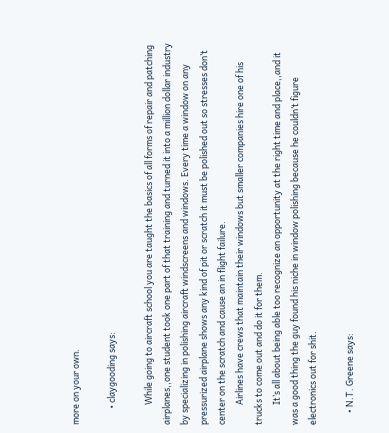more on your own.

        • claygooding says:

          While going to aircraft school you are taught the basics of all forms of repair and patching airplanes,,one student took one part of that training and turned it into a million dollar industry by specializing in polishing aircraft windscreens and windows. Every time a window on any pressurized airplane shows any kind of pit or scratch it must be polished out so stresses don’t center on the scratch and cause an in flight failure.
          Airlines have crews that maintain their windows but smaller companies hire one of his trucks to come out and do it for them.
          It’s all about being able too recognize an opportunity at the right time and place,,and it was a good thing the guy found his niche in window polishing because he couldn’t figure electronics out for shit.

      • N.T. Greene says: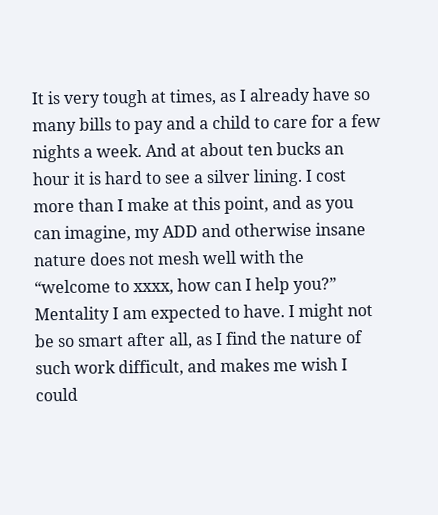It is very tough at times, as I already have so many bills to pay and a child to care for a few nights a week. And at about ten bucks an hour it is hard to see a silver lining. I cost more than I make at this point, and as you can imagine, my ADD and otherwise insane nature does not mesh well with the “welcome to xxxx, how can I help you?” Mentality I am expected to have. I might not be so smart after all, as I find the nature of such work difficult, and makes me wish I could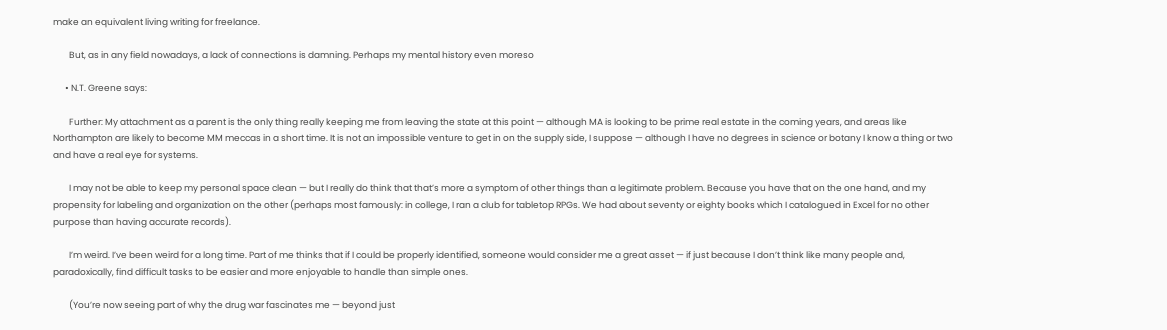make an equivalent living writing for freelance.

        But, as in any field nowadays, a lack of connections is damning. Perhaps my mental history even moreso

      • N.T. Greene says:

        Further: My attachment as a parent is the only thing really keeping me from leaving the state at this point — although MA is looking to be prime real estate in the coming years, and areas like Northampton are likely to become MM meccas in a short time. It is not an impossible venture to get in on the supply side, I suppose — although I have no degrees in science or botany I know a thing or two and have a real eye for systems.

        I may not be able to keep my personal space clean — but I really do think that that’s more a symptom of other things than a legitimate problem. Because you have that on the one hand, and my propensity for labeling and organization on the other (perhaps most famously: in college, I ran a club for tabletop RPGs. We had about seventy or eighty books which I catalogued in Excel for no other purpose than having accurate records).

        I’m weird. I’ve been weird for a long time. Part of me thinks that if I could be properly identified, someone would consider me a great asset — if just because I don’t think like many people and, paradoxically, find difficult tasks to be easier and more enjoyable to handle than simple ones.

        (You’re now seeing part of why the drug war fascinates me — beyond just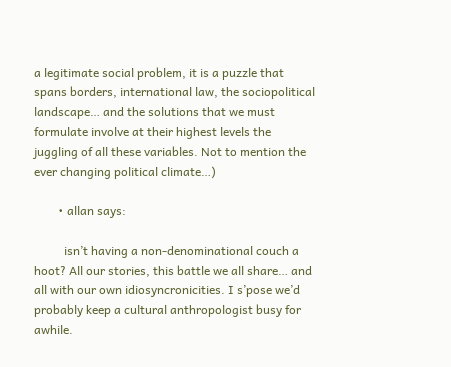a legitimate social problem, it is a puzzle that spans borders, international law, the sociopolitical landscape… and the solutions that we must formulate involve at their highest levels the juggling of all these variables. Not to mention the ever changing political climate…)

        • allan says:

          isn’t having a non-denominational couch a hoot? All our stories, this battle we all share… and all with our own idiosyncronicities. I s’pose we’d probably keep a cultural anthropologist busy for awhile.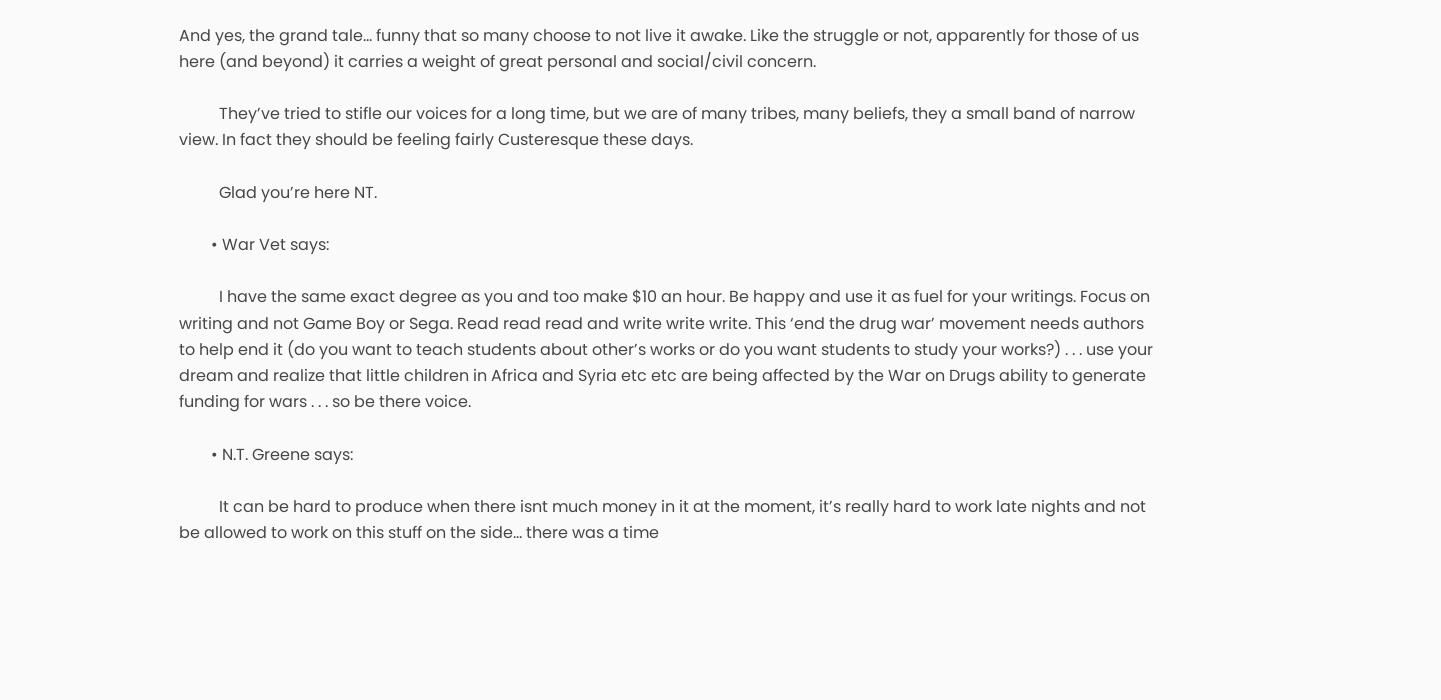And yes, the grand tale… funny that so many choose to not live it awake. Like the struggle or not, apparently for those of us here (and beyond) it carries a weight of great personal and social/civil concern.

          They’ve tried to stifle our voices for a long time, but we are of many tribes, many beliefs, they a small band of narrow view. In fact they should be feeling fairly Custeresque these days.

          Glad you’re here NT.

        • War Vet says:

          I have the same exact degree as you and too make $10 an hour. Be happy and use it as fuel for your writings. Focus on writing and not Game Boy or Sega. Read read read and write write write. This ‘end the drug war’ movement needs authors to help end it (do you want to teach students about other’s works or do you want students to study your works?) . . . use your dream and realize that little children in Africa and Syria etc etc are being affected by the War on Drugs ability to generate funding for wars . . . so be there voice.

        • N.T. Greene says:

          It can be hard to produce when there isnt much money in it at the moment, it’s really hard to work late nights and not be allowed to work on this stuff on the side… there was a time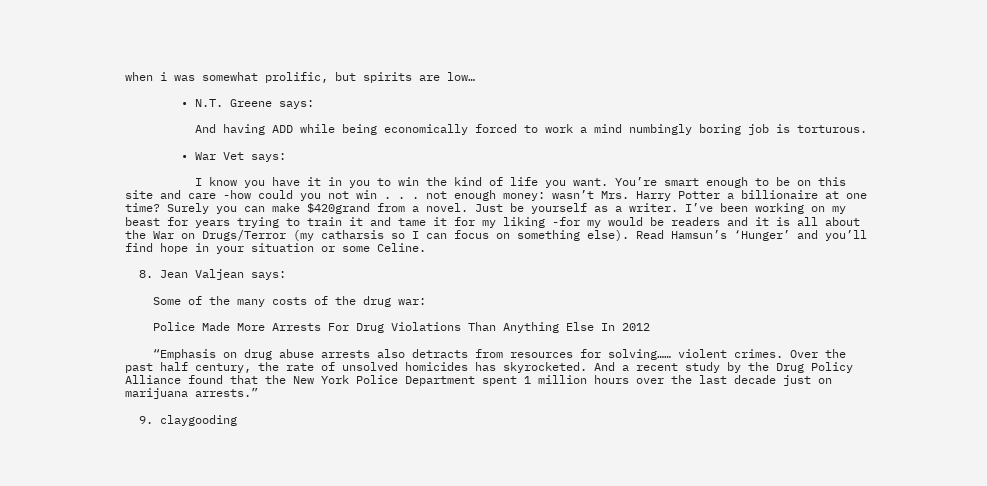when i was somewhat prolific, but spirits are low…

        • N.T. Greene says:

          And having ADD while being economically forced to work a mind numbingly boring job is torturous.

        • War Vet says:

          I know you have it in you to win the kind of life you want. You’re smart enough to be on this site and care -how could you not win . . . not enough money: wasn’t Mrs. Harry Potter a billionaire at one time? Surely you can make $420grand from a novel. Just be yourself as a writer. I’ve been working on my beast for years trying to train it and tame it for my liking -for my would be readers and it is all about the War on Drugs/Terror (my catharsis so I can focus on something else). Read Hamsun’s ‘Hunger’ and you’ll find hope in your situation or some Celine.

  8. Jean Valjean says:

    Some of the many costs of the drug war:

    Police Made More Arrests For Drug Violations Than Anything Else In 2012

    “Emphasis on drug abuse arrests also detracts from resources for solving…… violent crimes. Over the past half century, the rate of unsolved homicides has skyrocketed. And a recent study by the Drug Policy Alliance found that the New York Police Department spent 1 million hours over the last decade just on marijuana arrests.”

  9. claygooding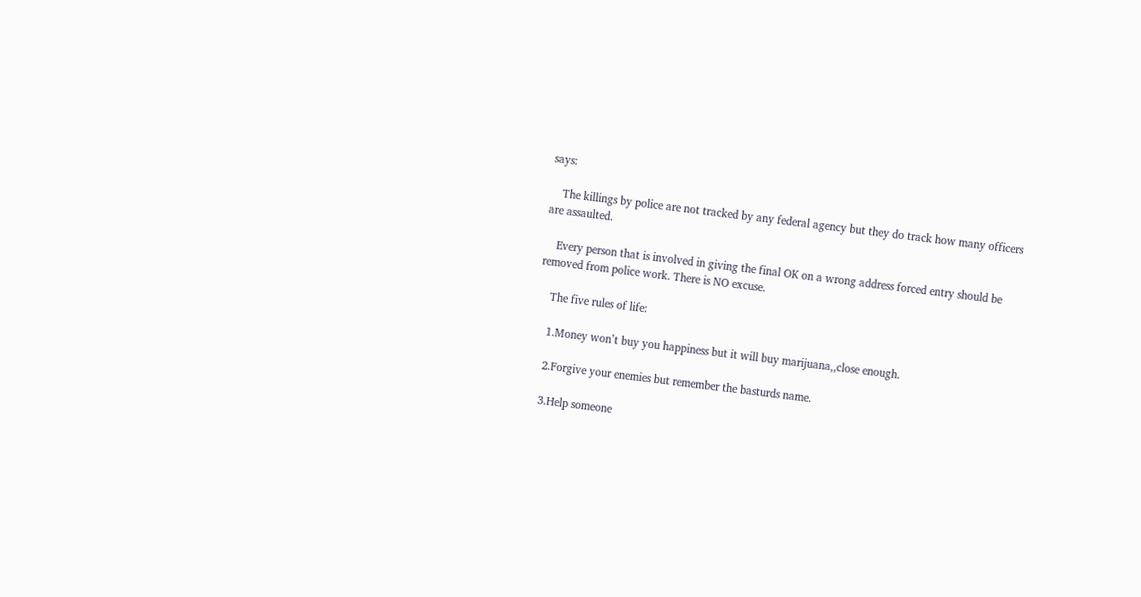says:

    The killings by police are not tracked by any federal agency but they do track how many officers are assaulted.

    Every person that is involved in giving the final OK on a wrong address forced entry should be removed from police work. There is NO excuse.

    The five rules of life:

    1.Money won’t buy you happiness but it will buy marijuana,,close enough.

    2.Forgive your enemies but remember the basturds name.

    3.Help someone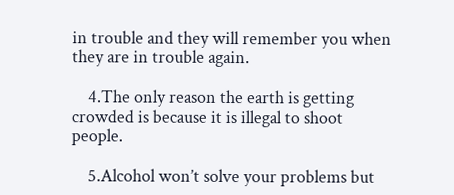in trouble and they will remember you when they are in trouble again.

    4.The only reason the earth is getting crowded is because it is illegal to shoot people.

    5.Alcohol won’t solve your problems but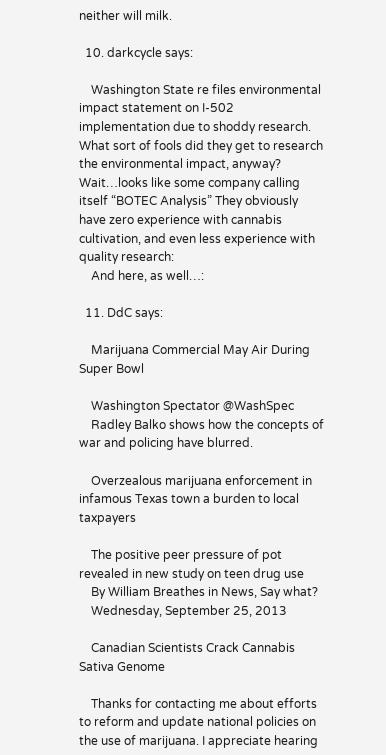neither will milk.

  10. darkcycle says:

    Washington State re files environmental impact statement on I-502 implementation due to shoddy research. What sort of fools did they get to research the environmental impact, anyway? Wait…looks like some company calling itself “BOTEC Analysis” They obviously have zero experience with cannabis cultivation, and even less experience with quality research:
    And here, as well…:

  11. DdC says:

    Marijuana Commercial May Air During Super Bowl

    Washington Spectator @WashSpec
    Radley Balko shows how the concepts of war and policing have blurred.

    Overzealous marijuana enforcement in infamous Texas town a burden to local taxpayers

    The positive peer pressure of pot revealed in new study on teen drug use
    By William Breathes in News, Say what?
    Wednesday, September 25, 2013

    Canadian Scientists Crack Cannabis Sativa Genome

    Thanks for contacting me about efforts to reform and update national policies on the use of marijuana. I appreciate hearing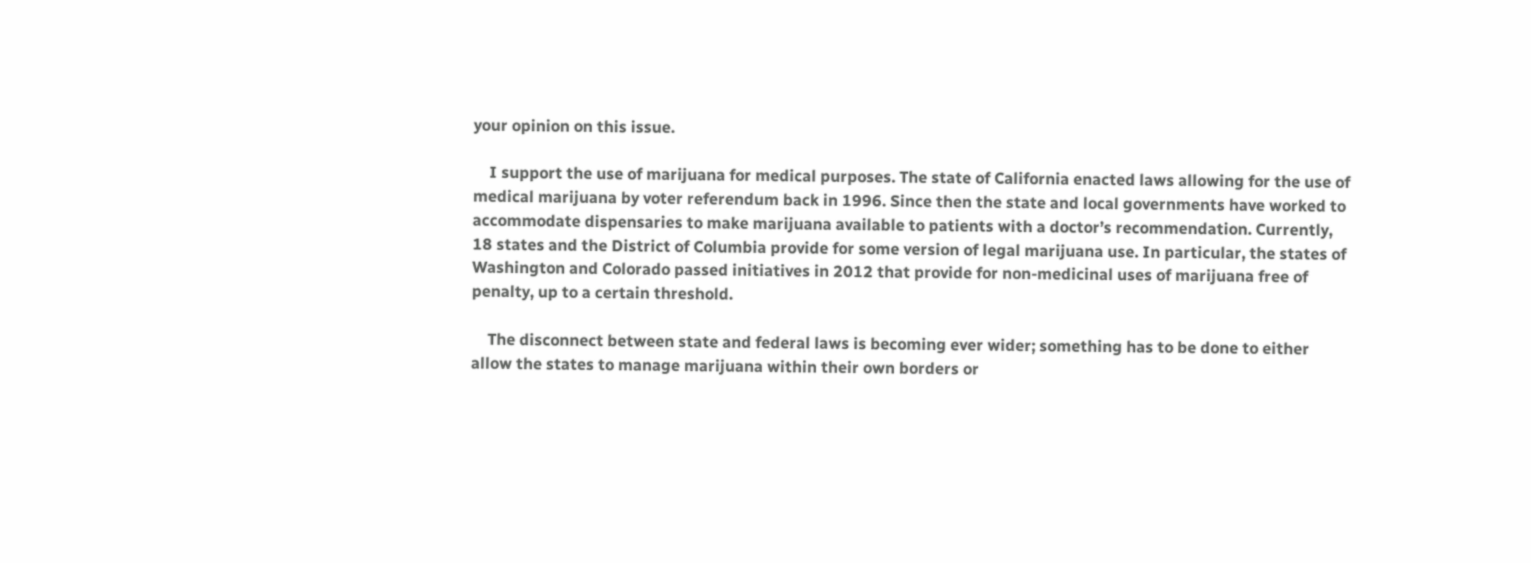your opinion on this issue.

    I support the use of marijuana for medical purposes. The state of California enacted laws allowing for the use of medical marijuana by voter referendum back in 1996. Since then the state and local governments have worked to accommodate dispensaries to make marijuana available to patients with a doctor’s recommendation. Currently, 18 states and the District of Columbia provide for some version of legal marijuana use. In particular, the states of Washington and Colorado passed initiatives in 2012 that provide for non-medicinal uses of marijuana free of penalty, up to a certain threshold.

    The disconnect between state and federal laws is becoming ever wider; something has to be done to either allow the states to manage marijuana within their own borders or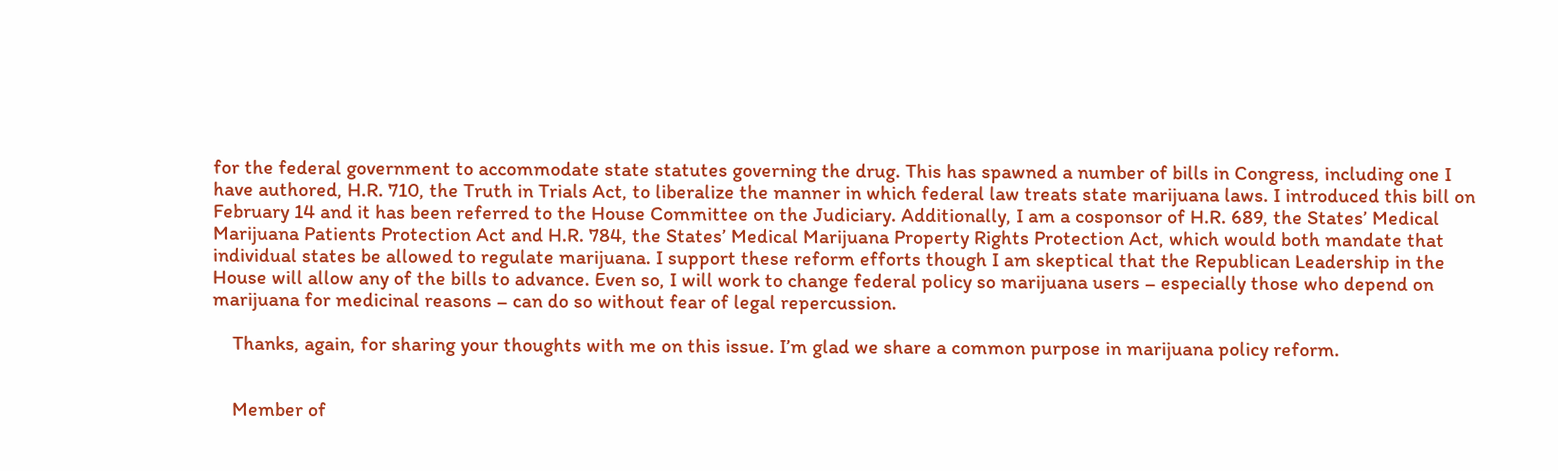for the federal government to accommodate state statutes governing the drug. This has spawned a number of bills in Congress, including one I have authored, H.R. 710, the Truth in Trials Act, to liberalize the manner in which federal law treats state marijuana laws. I introduced this bill on February 14 and it has been referred to the House Committee on the Judiciary. Additionally, I am a cosponsor of H.R. 689, the States’ Medical Marijuana Patients Protection Act and H.R. 784, the States’ Medical Marijuana Property Rights Protection Act, which would both mandate that individual states be allowed to regulate marijuana. I support these reform efforts though I am skeptical that the Republican Leadership in the House will allow any of the bills to advance. Even so, I will work to change federal policy so marijuana users – especially those who depend on marijuana for medicinal reasons – can do so without fear of legal repercussion.

    Thanks, again, for sharing your thoughts with me on this issue. I’m glad we share a common purpose in marijuana policy reform.


    Member of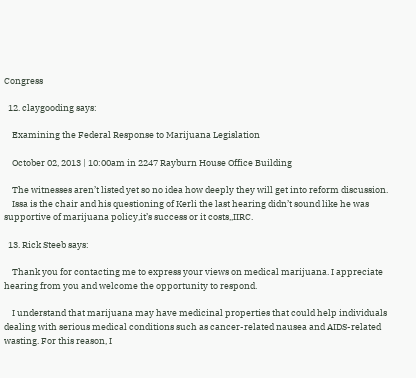Congress

  12. claygooding says:

    Examining the Federal Response to Marijuana Legislation

    October 02, 2013 | 10:00am in 2247 Rayburn House Office Building

    The witnesses aren’t listed yet so no idea how deeply they will get into reform discussion.
    Issa is the chair and his questioning of Kerli the last hearing didn’t sound like he was supportive of marijuana policy,it’s success or it costs,,IIRC.

  13. Rick Steeb says:

    Thank you for contacting me to express your views on medical marijuana. I appreciate hearing from you and welcome the opportunity to respond.

    I understand that marijuana may have medicinal properties that could help individuals dealing with serious medical conditions such as cancer-related nausea and AIDS-related wasting. For this reason, I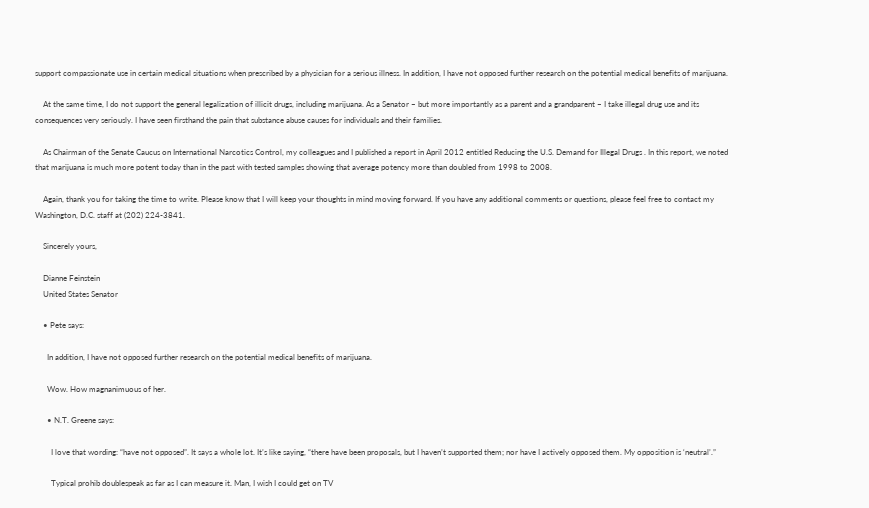support compassionate use in certain medical situations when prescribed by a physician for a serious illness. In addition, I have not opposed further research on the potential medical benefits of marijuana.

    At the same time, I do not support the general legalization of illicit drugs, including marijuana. As a Senator – but more importantly as a parent and a grandparent – I take illegal drug use and its consequences very seriously. I have seen firsthand the pain that substance abuse causes for individuals and their families.

    As Chairman of the Senate Caucus on International Narcotics Control, my colleagues and I published a report in April 2012 entitled Reducing the U.S. Demand for Illegal Drugs . In this report, we noted that marijuana is much more potent today than in the past with tested samples showing that average potency more than doubled from 1998 to 2008.

    Again, thank you for taking the time to write. Please know that I will keep your thoughts in mind moving forward. If you have any additional comments or questions, please feel free to contact my Washington, D.C. staff at (202) 224-3841.

    Sincerely yours,

    Dianne Feinstein
    United States Senator

    • Pete says:

      In addition, I have not opposed further research on the potential medical benefits of marijuana.

      Wow. How magnanimuous of her.

      • N.T. Greene says:

        I love that wording: “have not opposed”. It says a whole lot. It’s like saying, “there have been proposals, but I haven’t supported them; nor have I actively opposed them. My opposition is ‘neutral’.”

        Typical prohib doublespeak as far as I can measure it. Man, I wish I could get on TV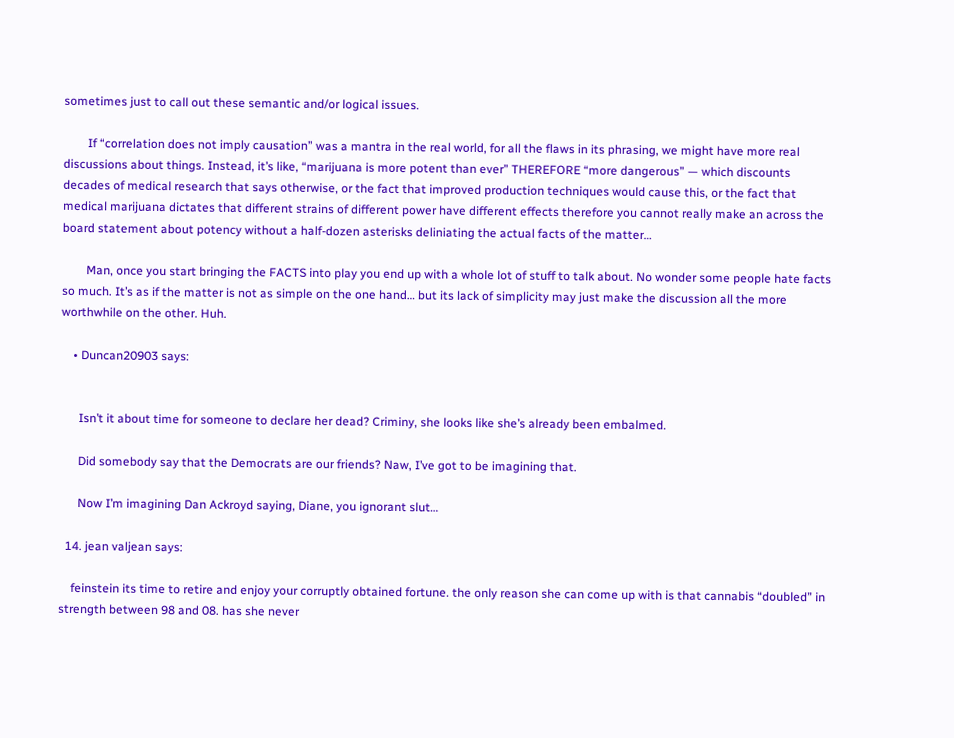sometimes just to call out these semantic and/or logical issues.

        If “correlation does not imply causation” was a mantra in the real world, for all the flaws in its phrasing, we might have more real discussions about things. Instead, it’s like, “marijuana is more potent than ever” THEREFORE “more dangerous” — which discounts decades of medical research that says otherwise, or the fact that improved production techniques would cause this, or the fact that medical marijuana dictates that different strains of different power have different effects therefore you cannot really make an across the board statement about potency without a half-dozen asterisks deliniating the actual facts of the matter…

        Man, once you start bringing the FACTS into play you end up with a whole lot of stuff to talk about. No wonder some people hate facts so much. It’s as if the matter is not as simple on the one hand… but its lack of simplicity may just make the discussion all the more worthwhile on the other. Huh.

    • Duncan20903 says:


      Isn’t it about time for someone to declare her dead? Criminy, she looks like she’s already been embalmed.

      Did somebody say that the Democrats are our friends? Naw, I’ve got to be imagining that.

      Now I’m imagining Dan Ackroyd saying, Diane, you ignorant slut…

  14. jean valjean says:

    feinstein its time to retire and enjoy your corruptly obtained fortune. the only reason she can come up with is that cannabis “doubled” in strength between 98 and 08. has she never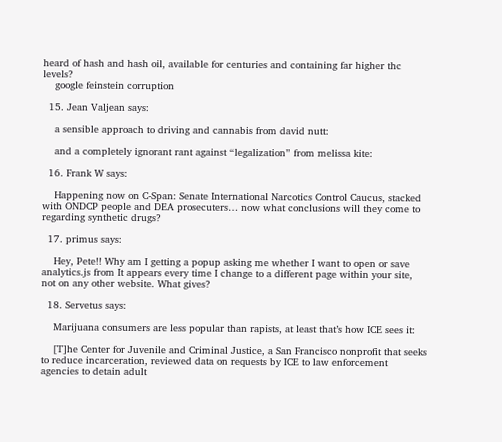heard of hash and hash oil, available for centuries and containing far higher thc levels?
    google feinstein corruption

  15. Jean Valjean says:

    a sensible approach to driving and cannabis from david nutt:

    and a completely ignorant rant against “legalization” from melissa kite:

  16. Frank W says:

    Happening now on C-Span: Senate International Narcotics Control Caucus, stacked with ONDCP people and DEA prosecuters… now what conclusions will they come to regarding synthetic drugs?

  17. primus says:

    Hey, Pete!! Why am I getting a popup asking me whether I want to open or save analytics.js from It appears every time I change to a different page within your site, not on any other website. What gives?

  18. Servetus says:

    Marijuana consumers are less popular than rapists, at least that’s how ICE sees it:

    [T]he Center for Juvenile and Criminal Justice, a San Francisco nonprofit that seeks to reduce incarceration, reviewed data on requests by ICE to law enforcement agencies to detain adult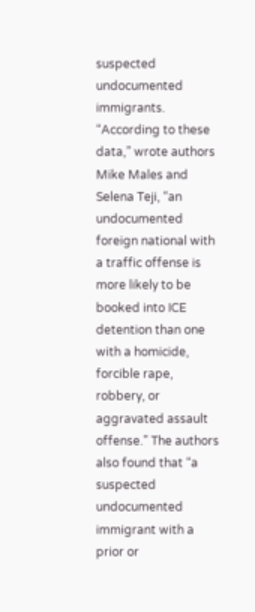suspected undocumented immigrants. “According to these data,” wrote authors Mike Males and Selena Teji, “an undocumented foreign national with a traffic offense is more likely to be booked into ICE detention than one with a homicide, forcible rape, robbery, or aggravated assault offense.” The authors also found that “a suspected undocumented immigrant with a prior or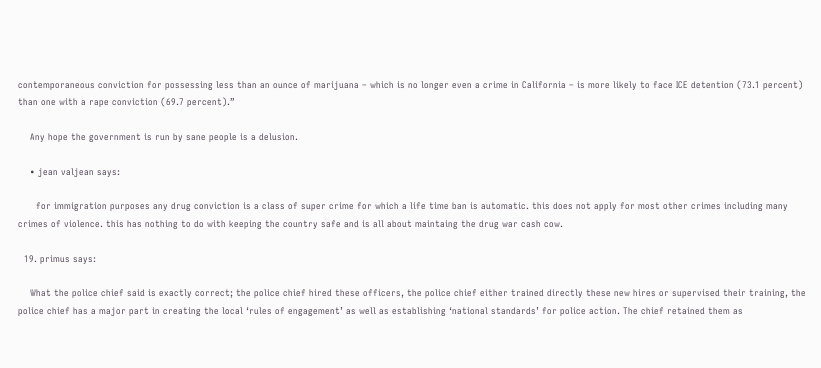contemporaneous conviction for possessing less than an ounce of marijuana – which is no longer even a crime in California – is more likely to face ICE detention (73.1 percent) than one with a rape conviction (69.7 percent).”

    Any hope the government is run by sane people is a delusion.

    • jean valjean says:

      for immigration purposes any drug conviction is a class of super crime for which a life time ban is automatic. this does not apply for most other crimes including many crimes of violence. this has nothing to do with keeping the country safe and is all about maintaing the drug war cash cow.

  19. primus says:

    What the police chief said is exactly correct; the police chief hired these officers, the police chief either trained directly these new hires or supervised their training, the police chief has a major part in creating the local ‘rules of engagement’ as well as establishing ‘national standards’ for police action. The chief retained them as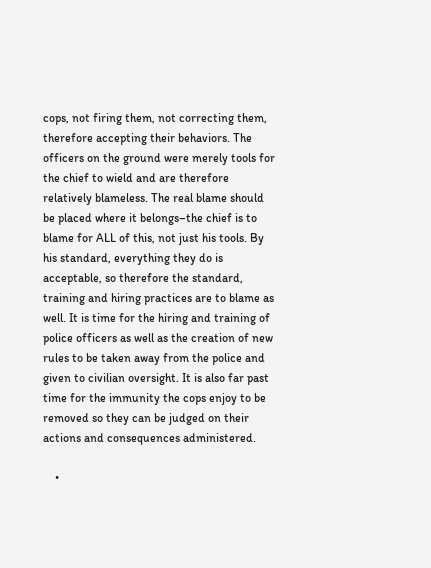cops, not firing them, not correcting them, therefore accepting their behaviors. The officers on the ground were merely tools for the chief to wield and are therefore relatively blameless. The real blame should be placed where it belongs–the chief is to blame for ALL of this, not just his tools. By his standard, everything they do is acceptable, so therefore the standard, training and hiring practices are to blame as well. It is time for the hiring and training of police officers as well as the creation of new rules to be taken away from the police and given to civilian oversight. It is also far past time for the immunity the cops enjoy to be removed so they can be judged on their actions and consequences administered.

    •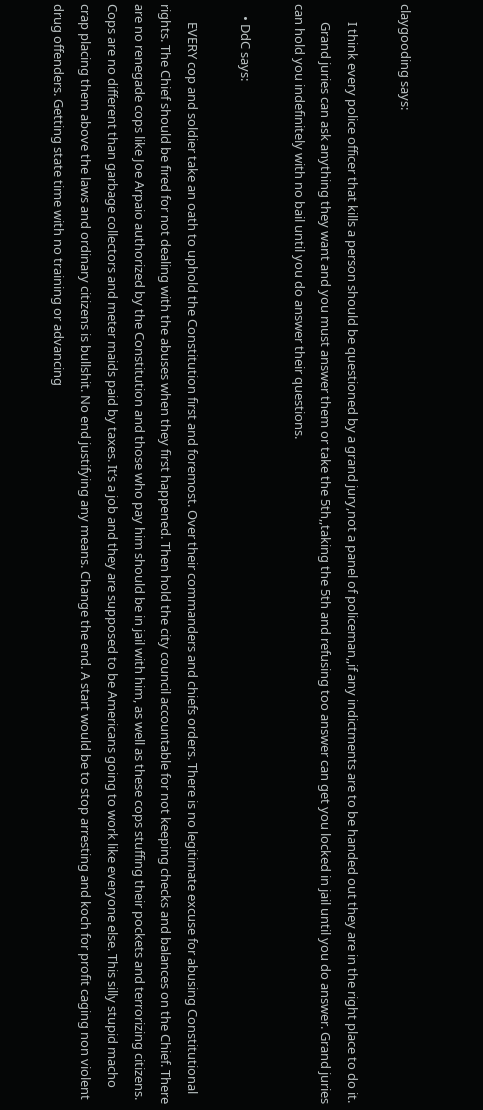claygooding says:

      I think every police officer that kills a person should be questioned by a grand jury,not a panel of policeman,,if any indictments are to be handed out they are in the right place to do it.
      Grand juries can ask anything they want and you must answer them or take the 5th,,taking the 5th and refusing too answer can get you locked in jail until you do answer. Grand juries can hold you indefinitely with no bail until you do answer their questions.

    • DdC says:

      EVERY cop and soldier take an oath to uphold the Constitution first and foremost. Over their commanders and chiefs orders. There is no legitimate excuse for abusing Constitutional rights. The Chief should be fired for not dealing with the abuses when they first happened. Then hold the city council accountable for not keeping checks and balances on the Chief. There are no renegade cops like Joe Arpaio authorized by the Constitution and those who pay him should be in jail with him, as well as these cops stuffing their pockets and terrorizing citizens. Cops are no different than garbage collectors and meter maids paid by taxes. It’s a job and they are supposed to be Americans going to work like everyone else. This silly stupid macho crap placing them above the laws and ordinary citizens is bullshit. No end justifying any means. Change the end. A start would be to stop arresting and koch for profit caging non violent drug offenders. Getting state time with no training or advancing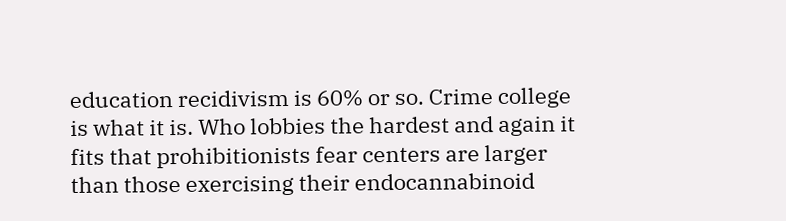education recidivism is 60% or so. Crime college is what it is. Who lobbies the hardest and again it fits that prohibitionists fear centers are larger than those exercising their endocannabinoid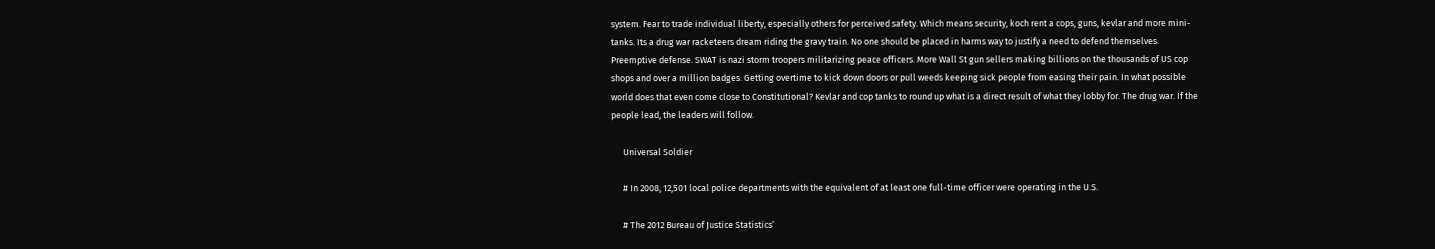system. Fear to trade individual liberty, especially others for perceived safety. Which means security, koch rent a cops, guns, kevlar and more mini-tanks. Its a drug war racketeers dream riding the gravy train. No one should be placed in harms way to justify a need to defend themselves. Preemptive defense. SWAT is nazi storm troopers militarizing peace officers. More Wall St gun sellers making billions on the thousands of US cop shops and over a million badges. Getting overtime to kick down doors or pull weeds keeping sick people from easing their pain. In what possible world does that even come close to Constitutional? Kevlar and cop tanks to round up what is a direct result of what they lobby for. The drug war. If the people lead, the leaders will follow.

      Universal Soldier

      # In 2008, 12,501 local police departments with the equivalent of at least one full-time officer were operating in the U.S.

      # The 2012 Bureau of Justice Statistics’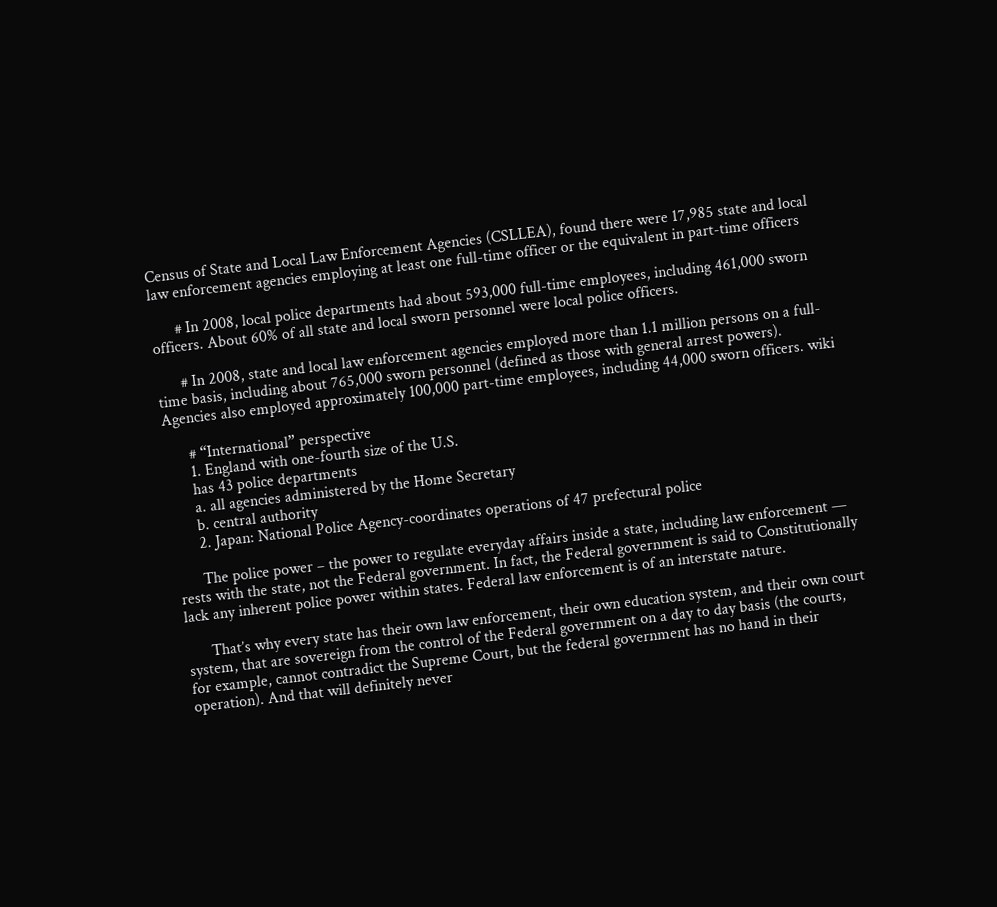Census of State and Local Law Enforcement Agencies (CSLLEA), found there were 17,985 state and local law enforcement agencies employing at least one full-time officer or the equivalent in part-time officers

      # In 2008, local police departments had about 593,000 full-time employees, including 461,000 sworn officers. About 60% of all state and local sworn personnel were local police officers.

      # In 2008, state and local law enforcement agencies employed more than 1.1 million persons on a full-time basis, including about 765,000 sworn personnel (defined as those with general arrest powers). Agencies also employed approximately 100,000 part-time employees, including 44,000 sworn officers. wiki

      # “International” perspective
      1. England with one-fourth size of the U.S.
      has 43 police departments
      a. all agencies administered by the Home Secretary
      b. central authority
      2. Japan: National Police Agency-coordinates operations of 47 prefectural police

      The police power – the power to regulate everyday affairs inside a state, including law enforcement — rests with the state, not the Federal government. In fact, the Federal government is said to Constitutionally lack any inherent police power within states. Federal law enforcement is of an interstate nature.

      That’s why every state has their own law enforcement, their own education system, and their own court system, that are sovereign from the control of the Federal government on a day to day basis (the courts, for example, cannot contradict the Supreme Court, but the federal government has no hand in their operation). And that will definitely never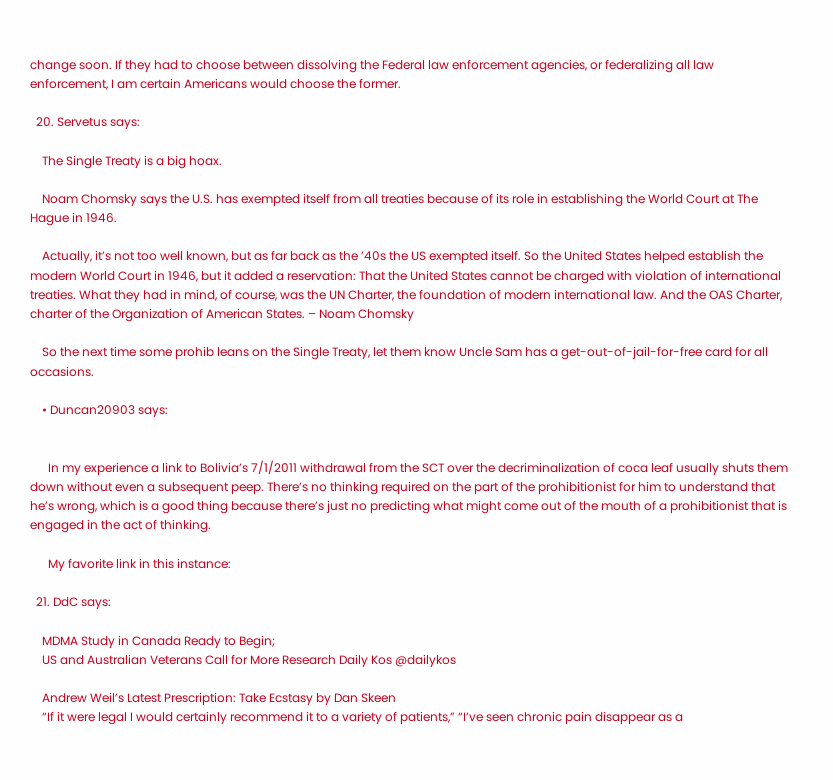change soon. If they had to choose between dissolving the Federal law enforcement agencies, or federalizing all law enforcement, I am certain Americans would choose the former.

  20. Servetus says:

    The Single Treaty is a big hoax.

    Noam Chomsky says the U.S. has exempted itself from all treaties because of its role in establishing the World Court at The Hague in 1946.

    Actually, it’s not too well known, but as far back as the ’40s the US exempted itself. So the United States helped establish the modern World Court in 1946, but it added a reservation: That the United States cannot be charged with violation of international treaties. What they had in mind, of course, was the UN Charter, the foundation of modern international law. And the OAS Charter, charter of the Organization of American States. – Noam Chomsky

    So the next time some prohib leans on the Single Treaty, let them know Uncle Sam has a get-out-of-jail-for-free card for all occasions.

    • Duncan20903 says:


      In my experience a link to Bolivia’s 7/1/2011 withdrawal from the SCT over the decriminalization of coca leaf usually shuts them down without even a subsequent peep. There’s no thinking required on the part of the prohibitionist for him to understand that he’s wrong, which is a good thing because there’s just no predicting what might come out of the mouth of a prohibitionist that is engaged in the act of thinking.

      My favorite link in this instance:

  21. DdC says:

    MDMA Study in Canada Ready to Begin;
    US and Australian Veterans Call for More Research Daily Kos @dailykos

    Andrew Weil’s Latest Prescription: Take Ecstasy by Dan Skeen
    “If it were legal I would certainly recommend it to a variety of patients,” “I’ve seen chronic pain disappear as a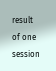result of one session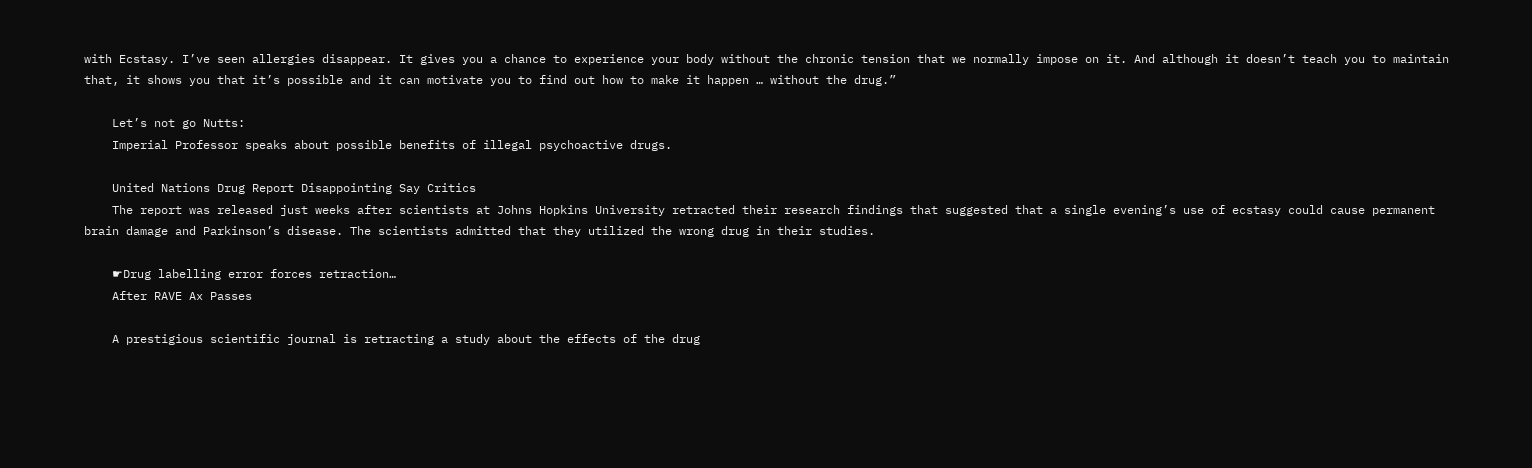with Ecstasy. I’ve seen allergies disappear. It gives you a chance to experience your body without the chronic tension that we normally impose on it. And although it doesn’t teach you to maintain that, it shows you that it’s possible and it can motivate you to find out how to make it happen … without the drug.”

    Let’s not go Nutts:
    Imperial Professor speaks about possible benefits of illegal psychoactive drugs.

    United Nations Drug Report Disappointing Say Critics
    The report was released just weeks after scientists at Johns Hopkins University retracted their research findings that suggested that a single evening’s use of ecstasy could cause permanent brain damage and Parkinson’s disease. The scientists admitted that they utilized the wrong drug in their studies.

    ☛Drug labelling error forces retraction…
    After RAVE Ax Passes

    A prestigious scientific journal is retracting a study about the effects of the drug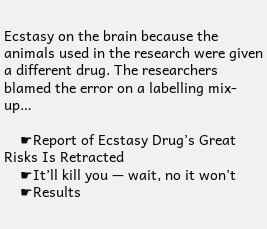Ecstasy on the brain because the animals used in the research were given a different drug. The researchers blamed the error on a labelling mix-up…

    ☛Report of Ecstasy Drug’s Great Risks Is Retracted
    ☛It’ll kill you — wait, no it won’t
    ☛Results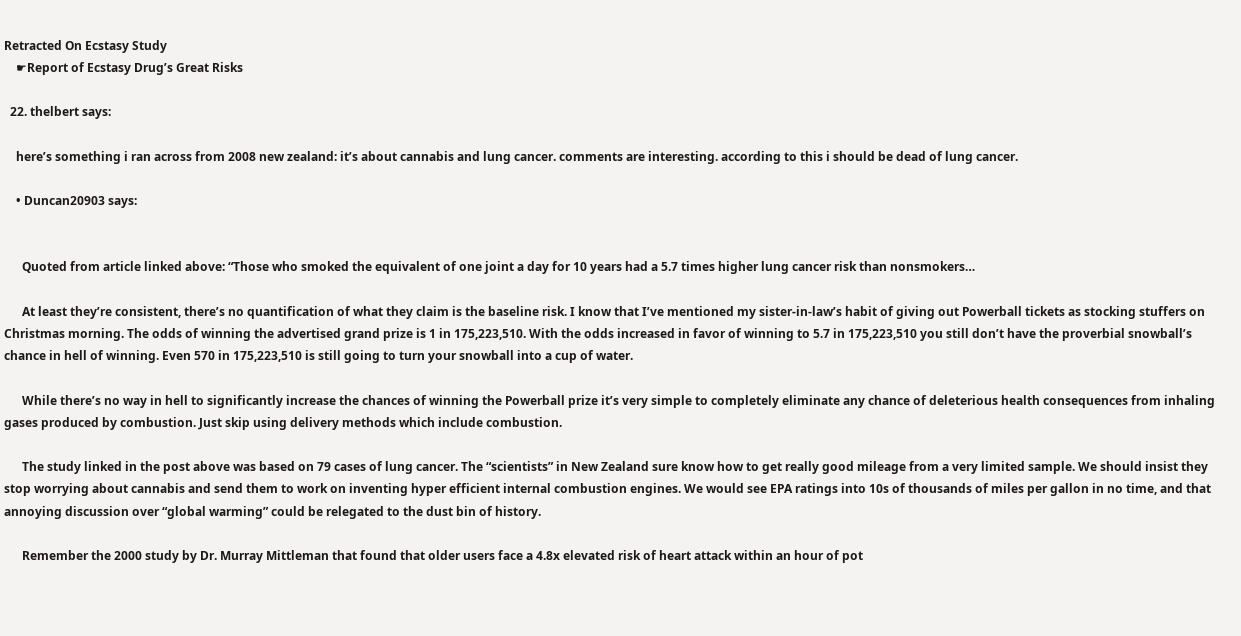Retracted On Ecstasy Study
    ☛Report of Ecstasy Drug’s Great Risks

  22. thelbert says:

    here’s something i ran across from 2008 new zealand: it’s about cannabis and lung cancer. comments are interesting. according to this i should be dead of lung cancer.

    • Duncan20903 says:


      Quoted from article linked above: “Those who smoked the equivalent of one joint a day for 10 years had a 5.7 times higher lung cancer risk than nonsmokers…

      At least they’re consistent, there’s no quantification of what they claim is the baseline risk. I know that I’ve mentioned my sister-in-law’s habit of giving out Powerball tickets as stocking stuffers on Christmas morning. The odds of winning the advertised grand prize is 1 in 175,223,510. With the odds increased in favor of winning to 5.7 in 175,223,510 you still don’t have the proverbial snowball’s chance in hell of winning. Even 570 in 175,223,510 is still going to turn your snowball into a cup of water.

      While there’s no way in hell to significantly increase the chances of winning the Powerball prize it’s very simple to completely eliminate any chance of deleterious health consequences from inhaling gases produced by combustion. Just skip using delivery methods which include combustion.

      The study linked in the post above was based on 79 cases of lung cancer. The “scientists” in New Zealand sure know how to get really good mileage from a very limited sample. We should insist they stop worrying about cannabis and send them to work on inventing hyper efficient internal combustion engines. We would see EPA ratings into 10s of thousands of miles per gallon in no time, and that annoying discussion over “global warming” could be relegated to the dust bin of history.

      Remember the 2000 study by Dr. Murray Mittleman that found that older users face a 4.8x elevated risk of heart attack within an hour of pot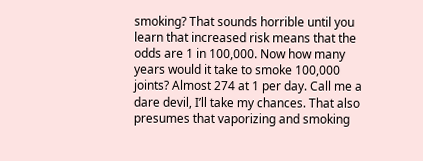smoking? That sounds horrible until you learn that increased risk means that the odds are 1 in 100,000. Now how many years would it take to smoke 100,000 joints? Almost 274 at 1 per day. Call me a dare devil, I’ll take my chances. That also presumes that vaporizing and smoking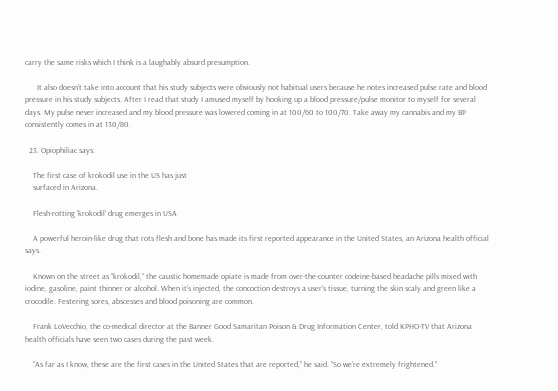carry the same risks which I think is a laughably absurd presumption.

      It also doesn’t take into account that his study subjects were obviously not habitual users because he notes increased pulse rate and blood pressure in his study subjects. After I read that study I amused myself by hooking up a blood pressure/pulse monitor to myself for several days. My pulse never increased and my blood pressure was lowered coming in at 100/60 to 100/70. Take away my cannabis and my BP consistently comes in at 130/80.

  23. Opiophiliac says:

    The first case of krokodil use in the US has just
    surfaced in Arizona.

    Flesh-rotting ‘krokodil’ drug emerges in USA

    A powerful heroin-like drug that rots flesh and bone has made its first reported appearance in the United States, an Arizona health official says.

    Known on the street as “krokodil,” the caustic homemade opiate is made from over-the-counter codeine-based headache pills mixed with iodine, gasoline, paint thinner or alcohol. When it’s injected, the concoction destroys a user’s tissue, turning the skin scaly and green like a crocodile. Festering sores, abscesses and blood poisoning are common.

    Frank LoVecchio, the co-medical director at the Banner Good Samaritan Poison & Drug Information Center, told KPHO-TV that Arizona health officials have seen two cases during the past week.

    “As far as I know, these are the first cases in the United States that are reported,” he said. “So we’re extremely frightened.”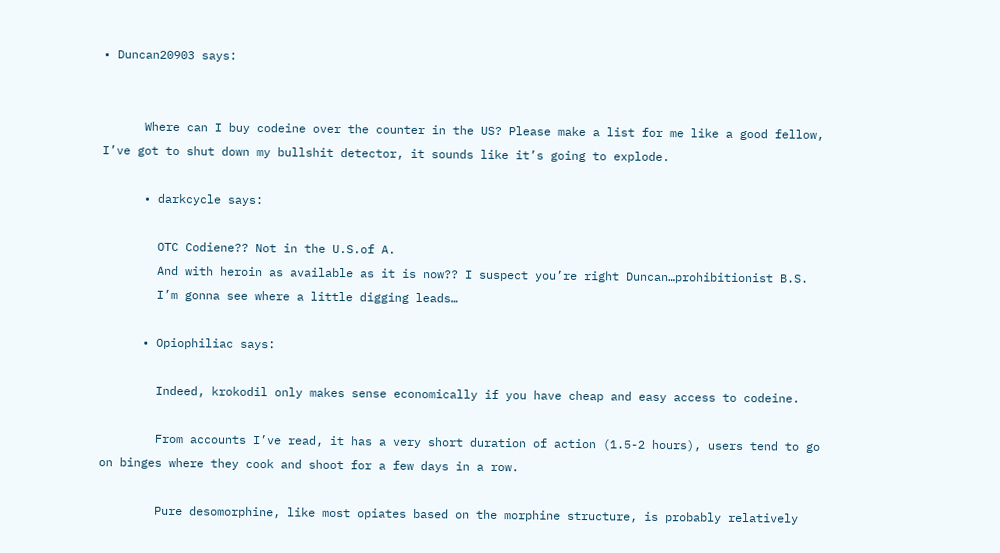• Duncan20903 says:


      Where can I buy codeine over the counter in the US? Please make a list for me like a good fellow, I’ve got to shut down my bullshit detector, it sounds like it’s going to explode.

      • darkcycle says:

        OTC Codiene?? Not in the U.S.of A.
        And with heroin as available as it is now?? I suspect you’re right Duncan…prohibitionist B.S.
        I’m gonna see where a little digging leads…

      • Opiophiliac says:

        Indeed, krokodil only makes sense economically if you have cheap and easy access to codeine.

        From accounts I’ve read, it has a very short duration of action (1.5-2 hours), users tend to go on binges where they cook and shoot for a few days in a row.

        Pure desomorphine, like most opiates based on the morphine structure, is probably relatively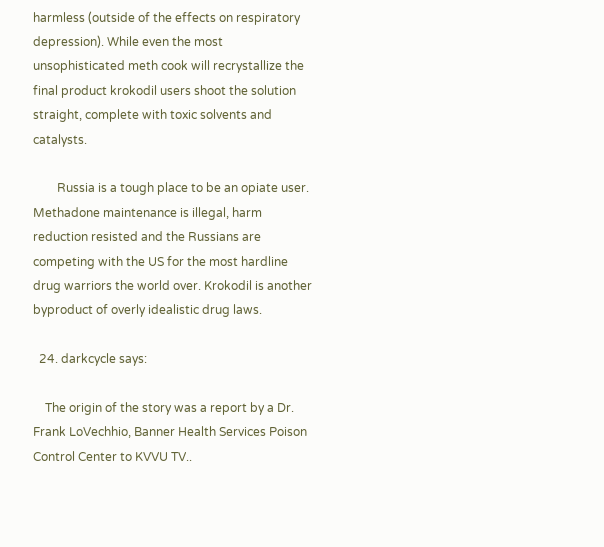harmless (outside of the effects on respiratory depression). While even the most unsophisticated meth cook will recrystallize the final product krokodil users shoot the solution straight, complete with toxic solvents and catalysts.

        Russia is a tough place to be an opiate user. Methadone maintenance is illegal, harm reduction resisted and the Russians are competing with the US for the most hardline drug warriors the world over. Krokodil is another byproduct of overly idealistic drug laws.

  24. darkcycle says:

    The origin of the story was a report by a Dr. Frank LoVechhio, Banner Health Services Poison Control Center to KVVU TV..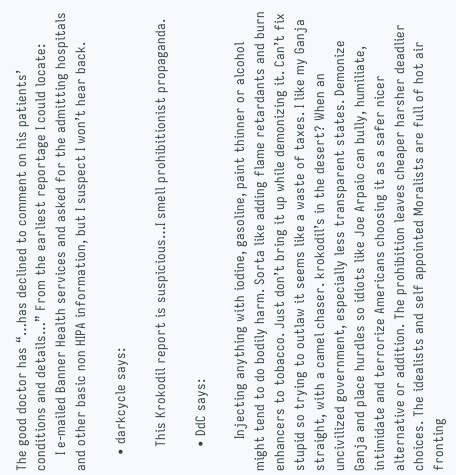The good doctor has “…has declined to comment on his patients’ conditions and details…” From the earliest reportage I could locate:
    I e-mailed Banner Health services and asked for the admitting hospitals and other basic non HIPA information, but I suspect I won’t hear back.

    • darkcycle says:

      This Krokodil report is suspicious…I smell prohibitionist propaganda.

      • DdC says:

        Injecting anything with iodine, gasoline, paint thinner or alcohol might tend to do bodily harm. Sorta like adding flame retardants and burn enhancers to tobacco. Just don’t bring it up while demonizing it. Can’t fix stupid so trying to outlaw it seems like a waste of taxes. I like my Ganja straight, with a camel chaser. krokodil’s in the desert? When an uncivilized government, especially less transparent states. Demonize Ganja and place hurdles so idiots like Joe Arpaio can bully, humiliate, intimidate and terrorize Americans choosing it as a safer nicer alternative or addition. The prohibition leaves cheaper harsher deadlier choices. The idealists and self appointed Moralists are full of hot air fronting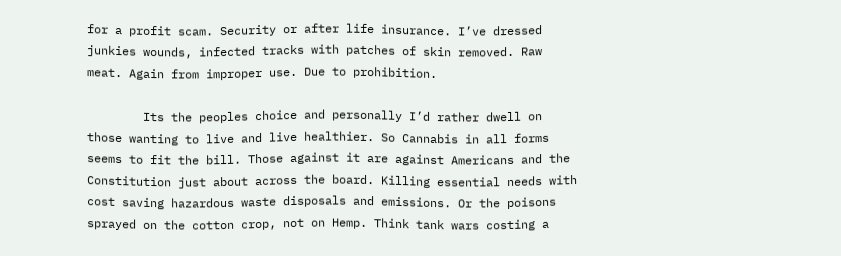for a profit scam. Security or after life insurance. I’ve dressed junkies wounds, infected tracks with patches of skin removed. Raw meat. Again from improper use. Due to prohibition.

        Its the peoples choice and personally I’d rather dwell on those wanting to live and live healthier. So Cannabis in all forms seems to fit the bill. Those against it are against Americans and the Constitution just about across the board. Killing essential needs with cost saving hazardous waste disposals and emissions. Or the poisons sprayed on the cotton crop, not on Hemp. Think tank wars costing a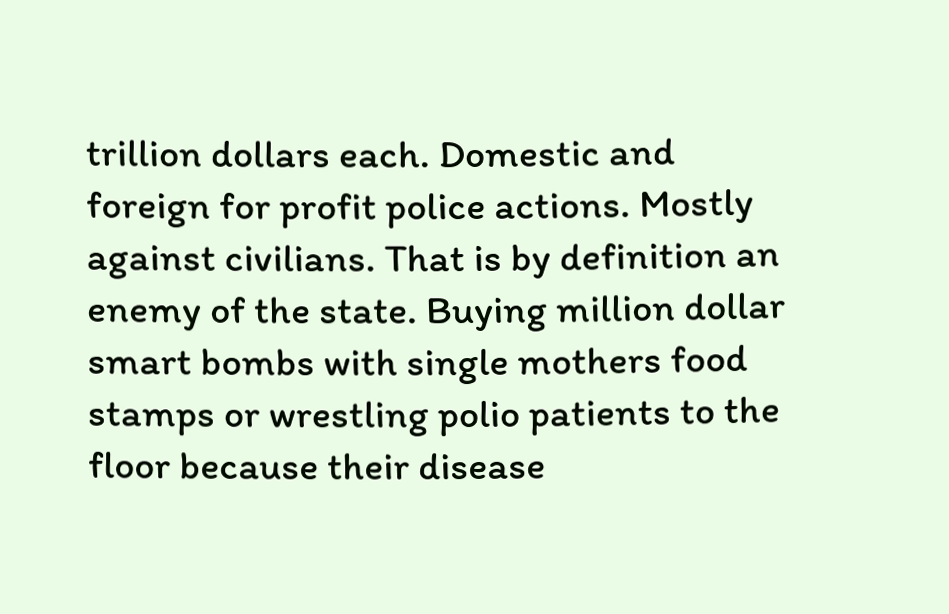trillion dollars each. Domestic and foreign for profit police actions. Mostly against civilians. That is by definition an enemy of the state. Buying million dollar smart bombs with single mothers food stamps or wrestling polio patients to the floor because their disease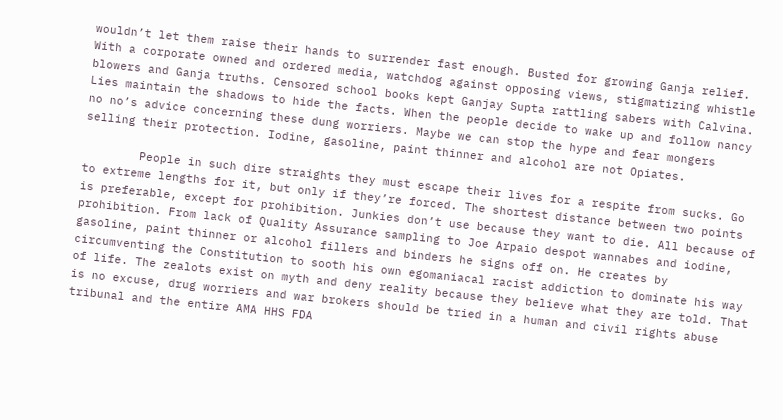wouldn’t let them raise their hands to surrender fast enough. Busted for growing Ganja relief. With a corporate owned and ordered media, watchdog against opposing views, stigmatizing whistle blowers and Ganja truths. Censored school books kept Ganjay Supta rattling sabers with Calvina. Lies maintain the shadows to hide the facts. When the people decide to wake up and follow nancy no no’s advice concerning these dung worriers. Maybe we can stop the hype and fear mongers selling their protection. Iodine, gasoline, paint thinner and alcohol are not Opiates.

        People in such dire straights they must escape their lives for a respite from sucks. Go to extreme lengths for it, but only if they’re forced. The shortest distance between two points is preferable, except for prohibition. Junkies don’t use because they want to die. All because of prohibition. From lack of Quality Assurance sampling to Joe Arpaio despot wannabes and iodine, gasoline, paint thinner or alcohol fillers and binders he signs off on. He creates by circumventing the Constitution to sooth his own egomaniacal racist addiction to dominate his way of life. The zealots exist on myth and deny reality because they believe what they are told. That is no excuse, drug worriers and war brokers should be tried in a human and civil rights abuse tribunal and the entire AMA HHS FDA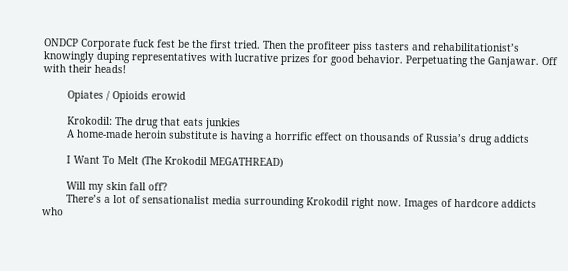ONDCP Corporate fuck fest be the first tried. Then the profiteer piss tasters and rehabilitationist’s knowingly duping representatives with lucrative prizes for good behavior. Perpetuating the Ganjawar. Off with their heads!

        Opiates / Opioids erowid

        Krokodil: The drug that eats junkies
        A home-made heroin substitute is having a horrific effect on thousands of Russia’s drug addicts

        I Want To Melt (The Krokodil MEGATHREAD)

        Will my skin fall off?
        There’s a lot of sensationalist media surrounding Krokodil right now. Images of hardcore addicts who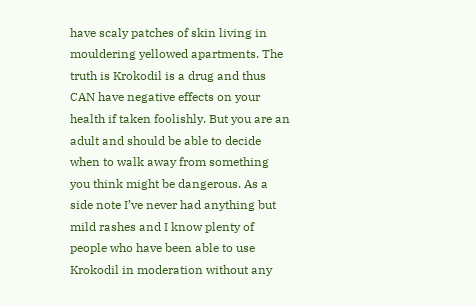have scaly patches of skin living in mouldering yellowed apartments. The truth is Krokodil is a drug and thus CAN have negative effects on your health if taken foolishly. But you are an adult and should be able to decide when to walk away from something you think might be dangerous. As a side note I’ve never had anything but mild rashes and I know plenty of people who have been able to use Krokodil in moderation without any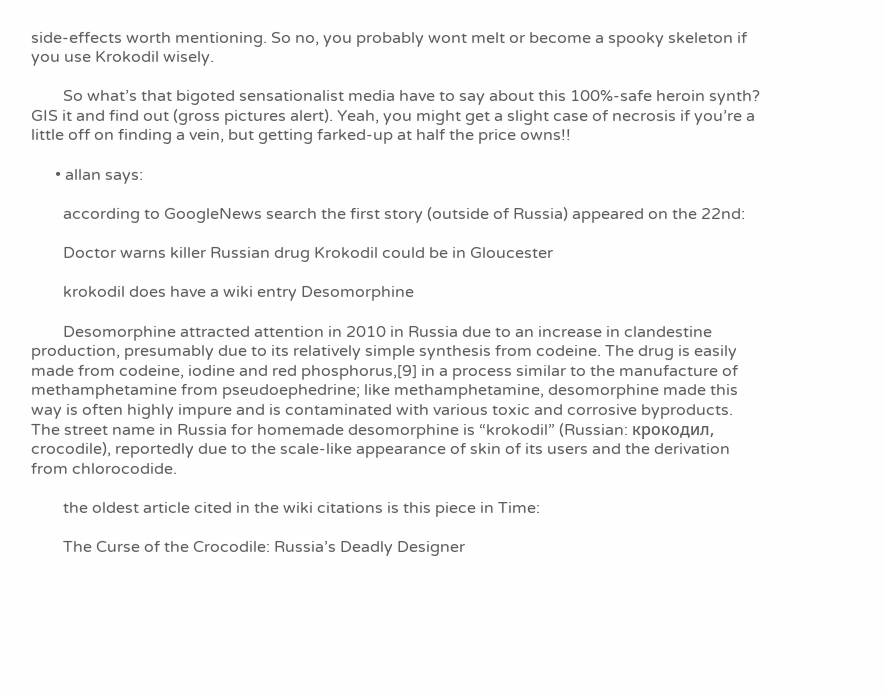side-effects worth mentioning. So no, you probably wont melt or become a spooky skeleton if you use Krokodil wisely.

        So what’s that bigoted sensationalist media have to say about this 100%-safe heroin synth? GIS it and find out (gross pictures alert). Yeah, you might get a slight case of necrosis if you’re a little off on finding a vein, but getting farked-up at half the price owns!!

      • allan says:

        according to GoogleNews search the first story (outside of Russia) appeared on the 22nd:

        Doctor warns killer Russian drug Krokodil could be in Gloucester

        krokodil does have a wiki entry Desomorphine

        Desomorphine attracted attention in 2010 in Russia due to an increase in clandestine production, presumably due to its relatively simple synthesis from codeine. The drug is easily made from codeine, iodine and red phosphorus,[9] in a process similar to the manufacture of methamphetamine from pseudoephedrine; like methamphetamine, desomorphine made this way is often highly impure and is contaminated with various toxic and corrosive byproducts. The street name in Russia for homemade desomorphine is “krokodil” (Russian: крокодил, crocodile), reportedly due to the scale-like appearance of skin of its users and the derivation from chlorocodide.

        the oldest article cited in the wiki citations is this piece in Time:

        The Curse of the Crocodile: Russia’s Deadly Designer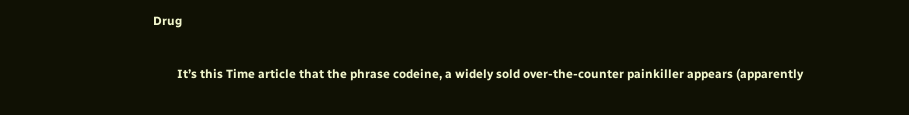Drug

        It’s this Time article that the phrase codeine, a widely sold over-the-counter painkiller appears (apparently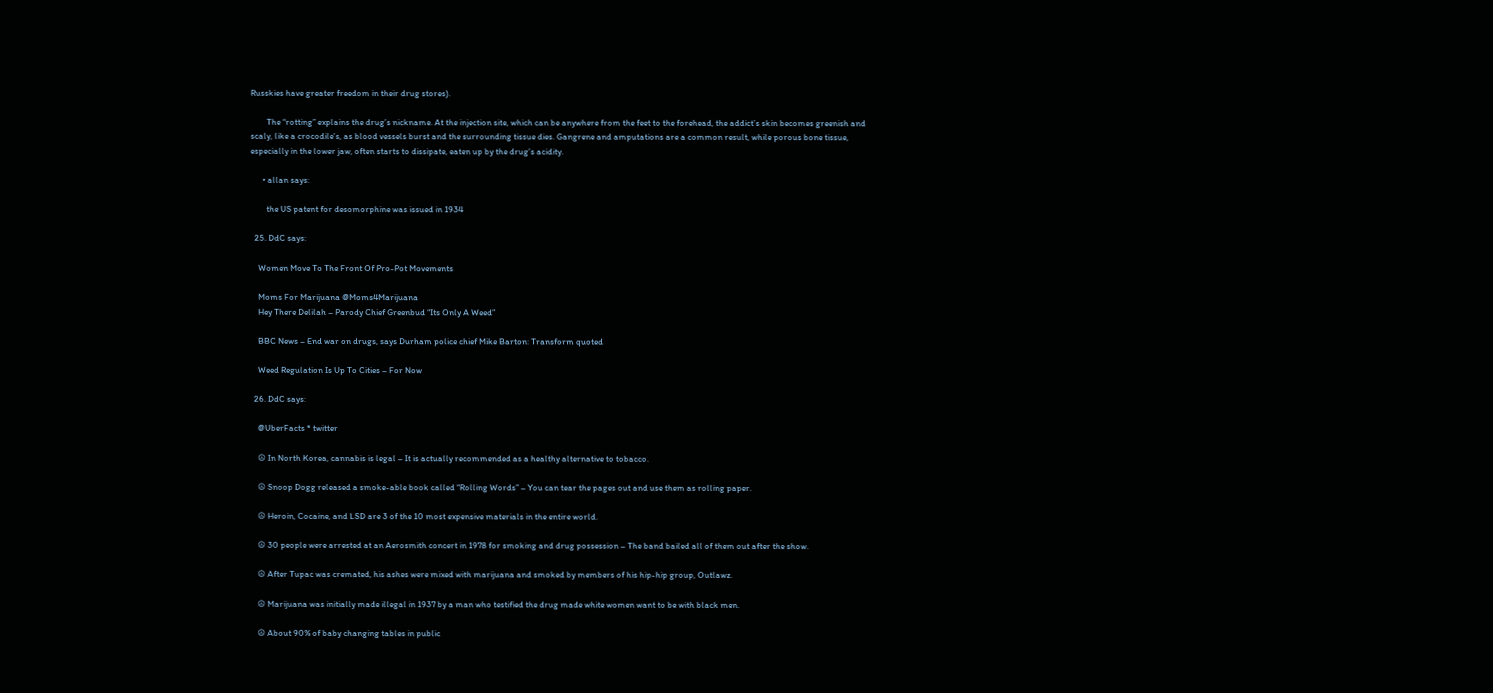Russkies have greater freedom in their drug stores).

        The “rotting” explains the drug’s nickname. At the injection site, which can be anywhere from the feet to the forehead, the addict’s skin becomes greenish and scaly, like a crocodile’s, as blood vessels burst and the surrounding tissue dies. Gangrene and amputations are a common result, while porous bone tissue, especially in the lower jaw, often starts to dissipate, eaten up by the drug’s acidity.

      • allan says:

        the US patent for desomorphine was issued in 1934

  25. DdC says:

    Women Move To The Front Of Pro-Pot Movements

    Moms For Marijuana @Moms4Marijuana
    Hey There Delilah – Parody Chief Greenbud “Its Only A Weed”

    BBC News – End war on drugs, says Durham police chief Mike Barton: Transform quoted

    Weed Regulation Is Up To Cities – For Now

  26. DdC says:

    @UberFacts * twitter

    ☮ In North Korea, cannabis is legal – It is actually recommended as a healthy alternative to tobacco.

    ☮ Snoop Dogg released a smoke-able book called “Rolling Words” – You can tear the pages out and use them as rolling paper.

    ☮ Heroin, Cocaine, and LSD are 3 of the 10 most expensive materials in the entire world.

    ☮ 30 people were arrested at an Aerosmith concert in 1978 for smoking and drug possession – The band bailed all of them out after the show.

    ☮ After Tupac was cremated, his ashes were mixed with marijuana and smoked by members of his hip-hip group, Outlawz.

    ☮ Marijuana was initially made illegal in 1937 by a man who testified the drug made white women want to be with black men.

    ☮ About 90% of baby changing tables in public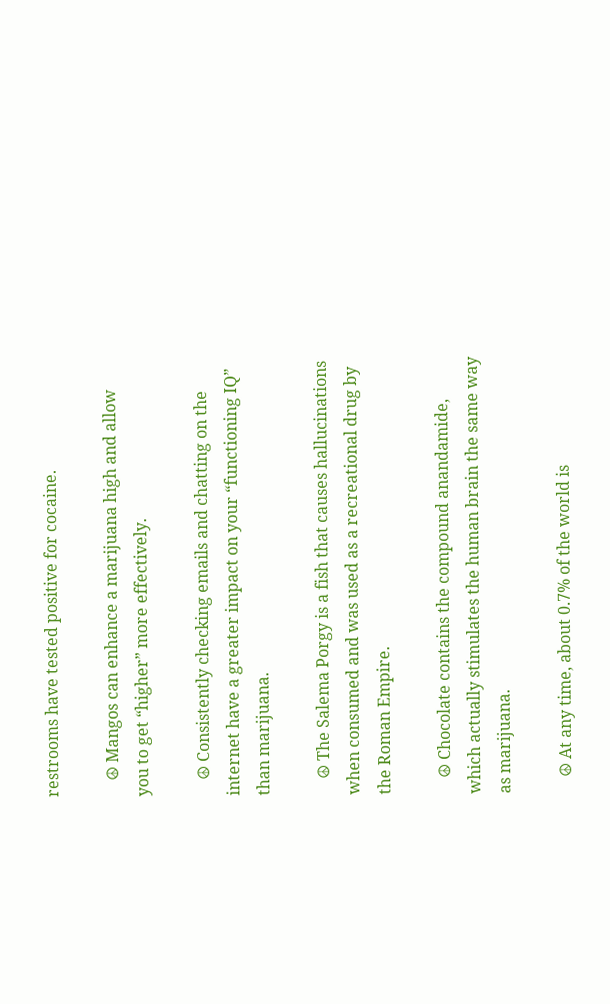restrooms have tested positive for cocaine.

    ☮ Mangos can enhance a marijuana high and allow you to get “higher” more effectively.

    ☮ Consistently checking emails and chatting on the internet have a greater impact on your “functioning IQ” than marijuana.

    ☮ The Salema Porgy is a fish that causes hallucinations when consumed and was used as a recreational drug by the Roman Empire.

    ☮ Chocolate contains the compound anandamide, which actually stimulates the human brain the same way as marijuana.

    ☮ At any time, about 0.7% of the world is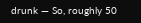drunk — So, roughly 50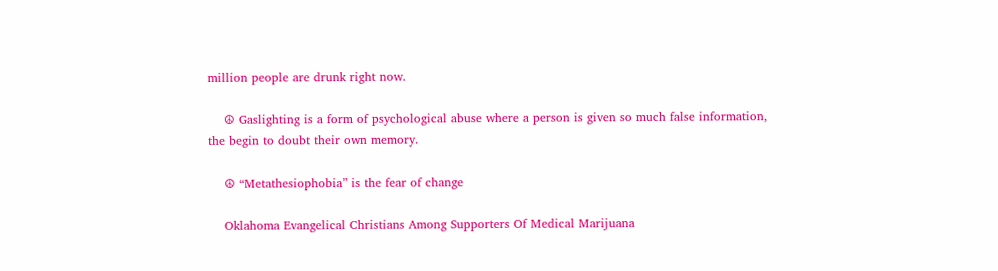million people are drunk right now.

    ☮ Gaslighting is a form of psychological abuse where a person is given so much false information, the begin to doubt their own memory.

    ☮ “Metathesiophobia” is the fear of change

    Oklahoma Evangelical Christians Among Supporters Of Medical Marijuana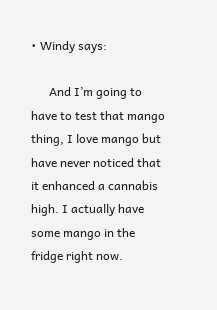• Windy says:

      And I’m going to have to test that mango thing, I love mango but have never noticed that it enhanced a cannabis high. I actually have some mango in the fridge right now.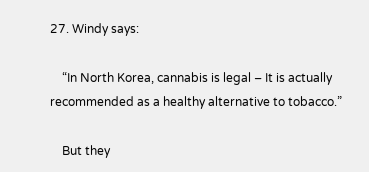27. Windy says:

    “In North Korea, cannabis is legal – It is actually recommended as a healthy alternative to tobacco.”

    But they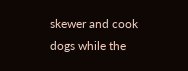skewer and cook dogs while the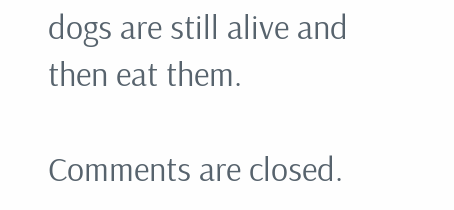dogs are still alive and then eat them.

Comments are closed.